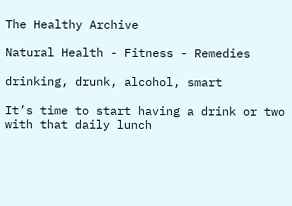The Healthy Archive

Natural Health - Fitness - Remedies

drinking, drunk, alcohol, smart

It’s time to start having a drink or two with that daily lunch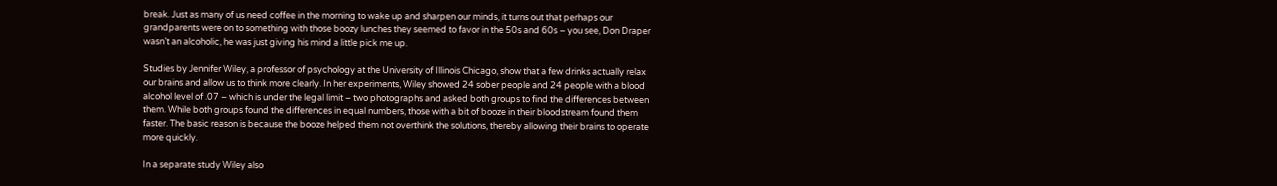break. Just as many of us need coffee in the morning to wake up and sharpen our minds, it turns out that perhaps our grandparents were on to something with those boozy lunches they seemed to favor in the 50s and 60s – you see, Don Draper wasn’t an alcoholic, he was just giving his mind a little pick me up.

Studies by Jennifer Wiley, a professor of psychology at the University of Illinois Chicago, show that a few drinks actually relax our brains and allow us to think more clearly. In her experiments, Wiley showed 24 sober people and 24 people with a blood alcohol level of .07 – which is under the legal limit – two photographs and asked both groups to find the differences between them. While both groups found the differences in equal numbers, those with a bit of booze in their bloodstream found them faster. The basic reason is because the booze helped them not overthink the solutions, thereby allowing their brains to operate more quickly.

In a separate study Wiley also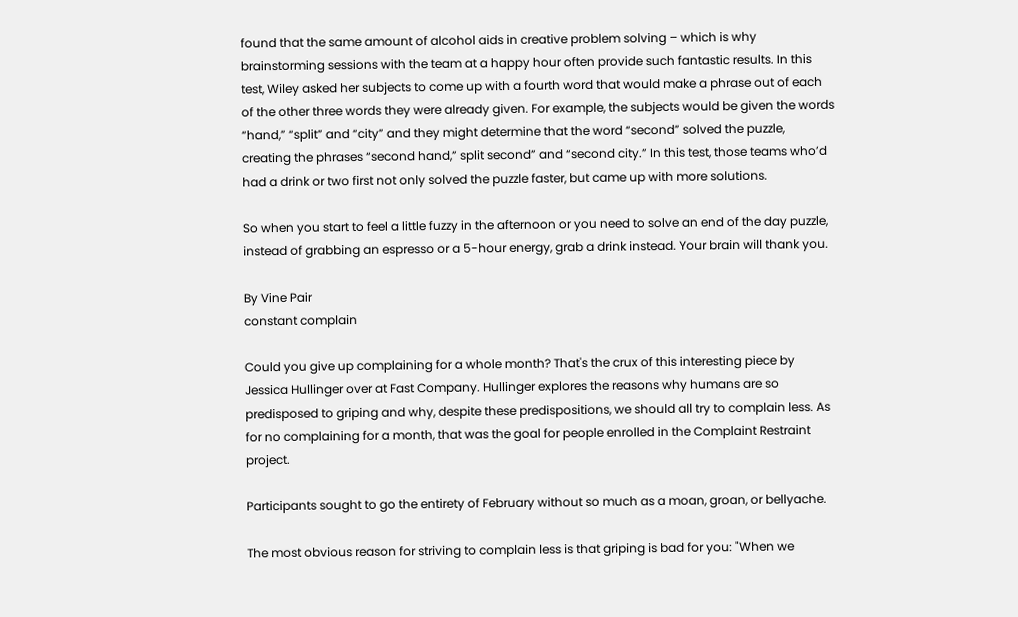found that the same amount of alcohol aids in creative problem solving – which is why brainstorming sessions with the team at a happy hour often provide such fantastic results. In this test, Wiley asked her subjects to come up with a fourth word that would make a phrase out of each of the other three words they were already given. For example, the subjects would be given the words “hand,” “split” and “city” and they might determine that the word “second” solved the puzzle, creating the phrases “second hand,” split second” and “second city.” In this test, those teams who’d had a drink or two first not only solved the puzzle faster, but came up with more solutions.

So when you start to feel a little fuzzy in the afternoon or you need to solve an end of the day puzzle, instead of grabbing an espresso or a 5-hour energy, grab a drink instead. Your brain will thank you.

By Vine Pair
constant complain

Could you give up complaining for a whole month? That's the crux of this interesting piece by Jessica Hullinger over at Fast Company. Hullinger explores the reasons why humans are so predisposed to griping and why, despite these predispositions, we should all try to complain less. As for no complaining for a month, that was the goal for people enrolled in the Complaint Restraint project.

Participants sought to go the entirety of February without so much as a moan, groan, or bellyache.

The most obvious reason for striving to complain less is that griping is bad for you: "When we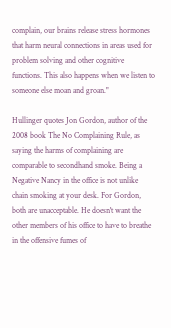complain, our brains release stress hormones that harm neural connections in areas used for problem solving and other cognitive functions. This also happens when we listen to someone else moan and groan."

Hullinger quotes Jon Gordon, author of the 2008 book The No Complaining Rule, as saying the harms of complaining are comparable to secondhand smoke. Being a Negative Nancy in the office is not unlike chain smoking at your desk. For Gordon, both are unacceptable. He doesn't want the other members of his office to have to breathe in the offensive fumes of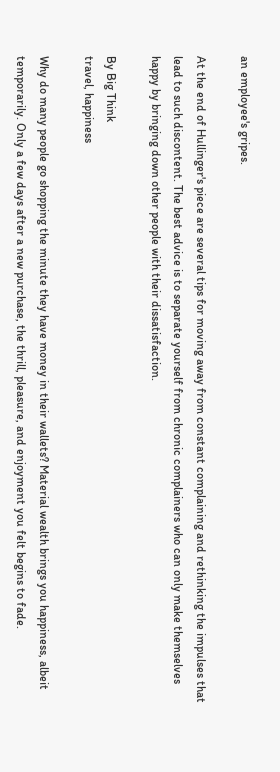an employee's gripes.

At the end of Hullinger's piece are several tips for moving away from constant complaining and rethinking the impulses that lead to such discontent. The best advice is to separate yourself from chronic complainers who can only make themselves happy by bringing down other people with their dissatisfaction.

By Big Think
travel, happiness

Why do many people go shopping the minute they have money in their wallets? Material wealth brings you happiness, albeit temporarily. Only a few days after a new purchase, the thrill, pleasure, and enjoyment you felt begins to fade.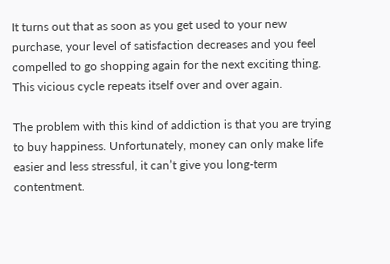It turns out that as soon as you get used to your new purchase, your level of satisfaction decreases and you feel compelled to go shopping again for the next exciting thing. This vicious cycle repeats itself over and over again.

The problem with this kind of addiction is that you are trying to buy happiness. Unfortunately, money can only make life easier and less stressful, it can’t give you long-term contentment.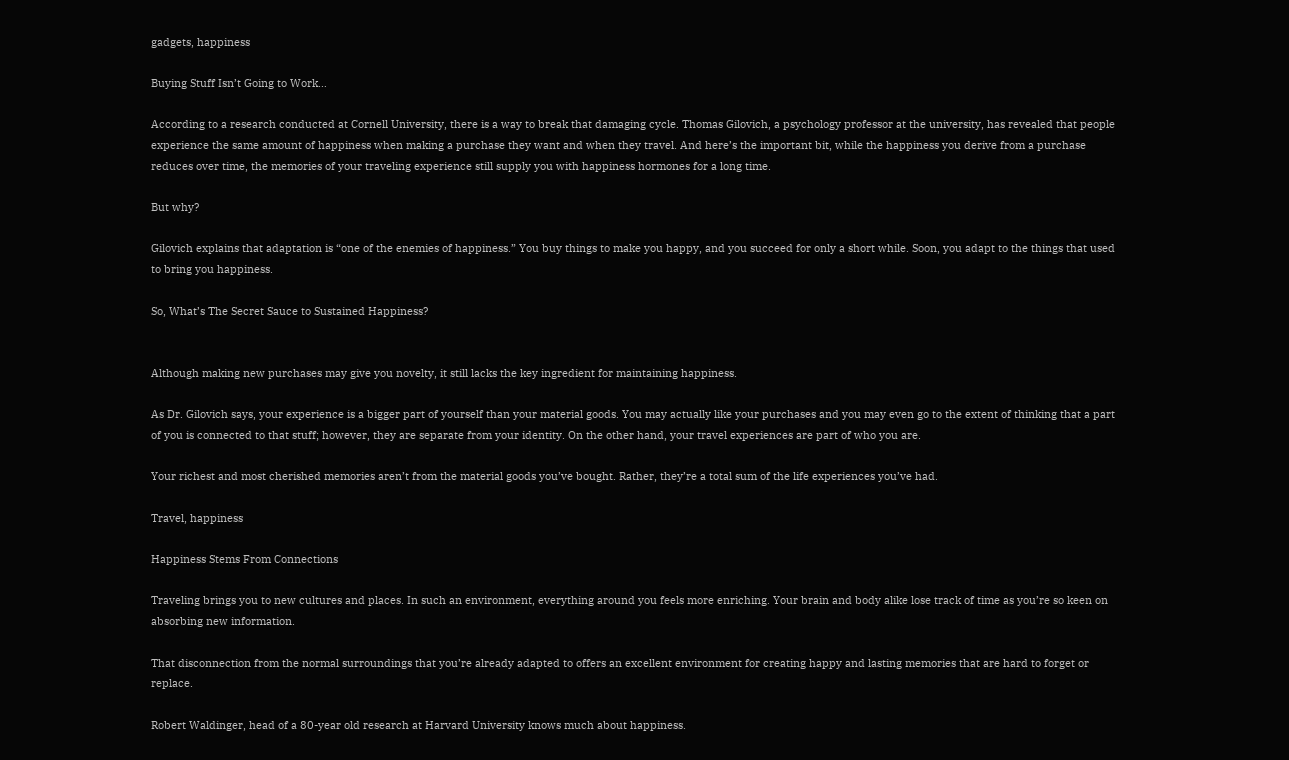gadgets, happiness

Buying Stuff Isn’t Going to Work…

According to a research conducted at Cornell University, there is a way to break that damaging cycle. Thomas Gilovich, a psychology professor at the university, has revealed that people experience the same amount of happiness when making a purchase they want and when they travel. And here’s the important bit, while the happiness you derive from a purchase reduces over time, the memories of your traveling experience still supply you with happiness hormones for a long time.

But why?

Gilovich explains that adaptation is “one of the enemies of happiness.” You buy things to make you happy, and you succeed for only a short while. Soon, you adapt to the things that used to bring you happiness.

So, What’s The Secret Sauce to Sustained Happiness?


Although making new purchases may give you novelty, it still lacks the key ingredient for maintaining happiness.

As Dr. Gilovich says, your experience is a bigger part of yourself than your material goods. You may actually like your purchases and you may even go to the extent of thinking that a part of you is connected to that stuff; however, they are separate from your identity. On the other hand, your travel experiences are part of who you are.

Your richest and most cherished memories aren’t from the material goods you’ve bought. Rather, they’re a total sum of the life experiences you’ve had.

Travel, happiness

Happiness Stems From Connections

Traveling brings you to new cultures and places. In such an environment, everything around you feels more enriching. Your brain and body alike lose track of time as you’re so keen on absorbing new information.

That disconnection from the normal surroundings that you’re already adapted to offers an excellent environment for creating happy and lasting memories that are hard to forget or replace.

Robert Waldinger, head of a 80-year old research at Harvard University knows much about happiness.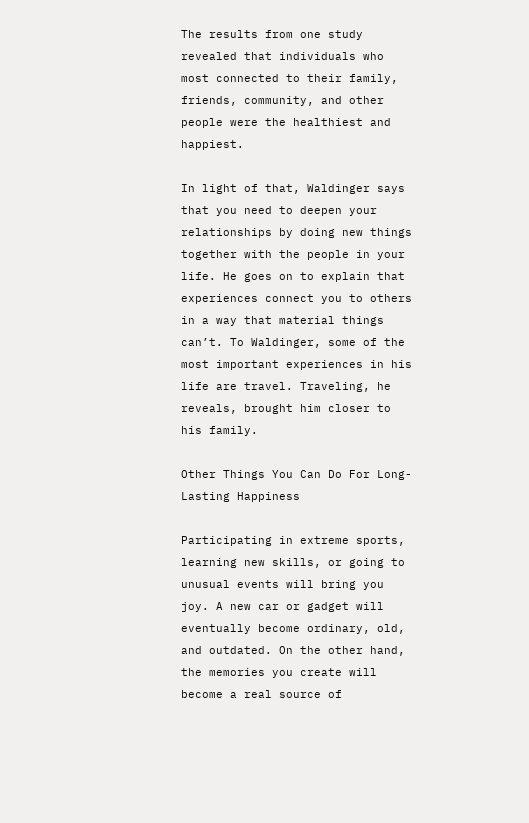The results from one study revealed that individuals who most connected to their family, friends, community, and other people were the healthiest and happiest.

In light of that, Waldinger says that you need to deepen your relationships by doing new things together with the people in your life. He goes on to explain that experiences connect you to others in a way that material things can’t. To Waldinger, some of the most important experiences in his life are travel. Traveling, he reveals, brought him closer to his family.

Other Things You Can Do For Long-Lasting Happiness

Participating in extreme sports, learning new skills, or going to unusual events will bring you joy. A new car or gadget will eventually become ordinary, old, and outdated. On the other hand, the memories you create will become a real source of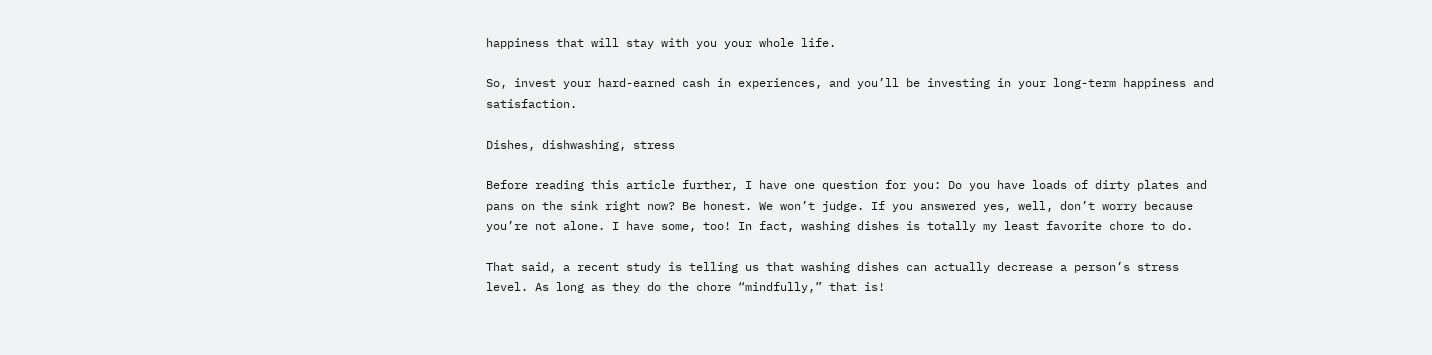happiness that will stay with you your whole life.

So, invest your hard-earned cash in experiences, and you’ll be investing in your long-term happiness and satisfaction.

Dishes, dishwashing, stress

Before reading this article further, I have one question for you: Do you have loads of dirty plates and pans on the sink right now? Be honest. We won’t judge. If you answered yes, well, don’t worry because you’re not alone. I have some, too! In fact, washing dishes is totally my least favorite chore to do.

That said, a recent study is telling us that washing dishes can actually decrease a person’s stress level. As long as they do the chore “mindfully,” that is!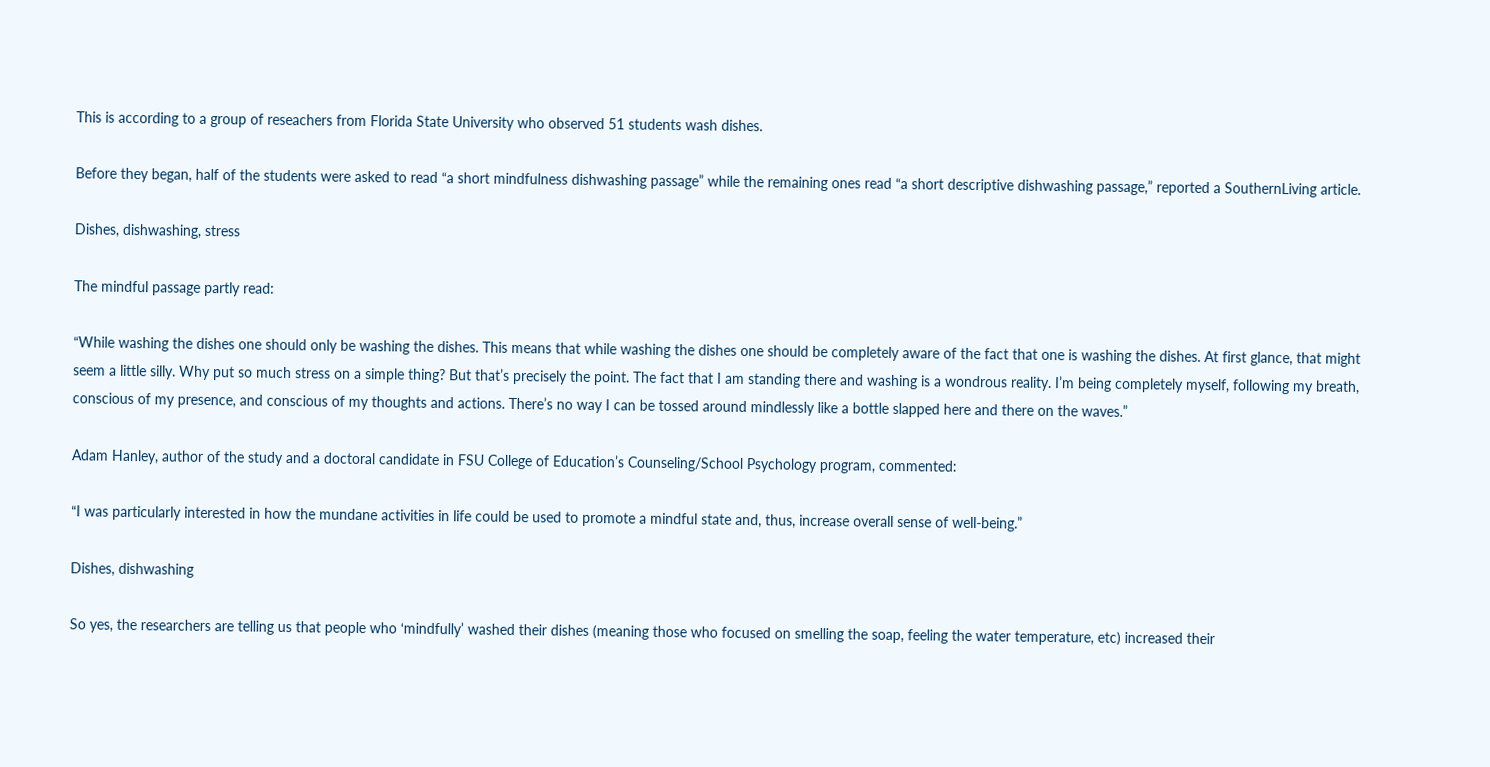This is according to a group of reseachers from Florida State University who observed 51 students wash dishes.

Before they began, half of the students were asked to read “a short mindfulness dishwashing passage” while the remaining ones read “a short descriptive dishwashing passage,” reported a SouthernLiving article.

Dishes, dishwashing, stress

The mindful passage partly read:

“While washing the dishes one should only be washing the dishes. This means that while washing the dishes one should be completely aware of the fact that one is washing the dishes. At first glance, that might seem a little silly. Why put so much stress on a simple thing? But that’s precisely the point. The fact that I am standing there and washing is a wondrous reality. I’m being completely myself, following my breath, conscious of my presence, and conscious of my thoughts and actions. There’s no way I can be tossed around mindlessly like a bottle slapped here and there on the waves.”

Adam Hanley, author of the study and a doctoral candidate in FSU College of Education’s Counseling/School Psychology program, commented:

“I was particularly interested in how the mundane activities in life could be used to promote a mindful state and, thus, increase overall sense of well-being.”

Dishes, dishwashing

So yes, the researchers are telling us that people who ‘mindfully’ washed their dishes (meaning those who focused on smelling the soap, feeling the water temperature, etc) increased their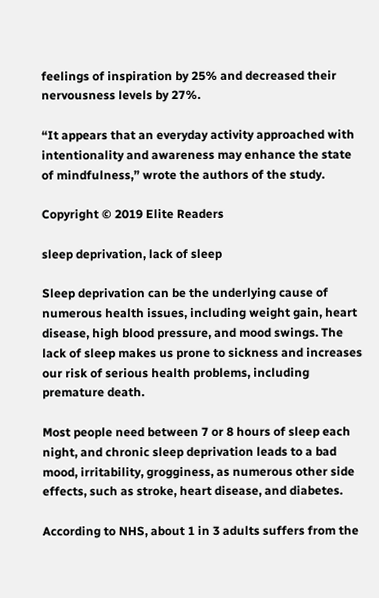feelings of inspiration by 25% and decreased their nervousness levels by 27%.

“It appears that an everyday activity approached with intentionality and awareness may enhance the state of mindfulness,” wrote the authors of the study.

Copyright © 2019 Elite Readers

sleep deprivation, lack of sleep

Sleep deprivation can be the underlying cause of numerous health issues, including weight gain, heart disease, high blood pressure, and mood swings. The lack of sleep makes us prone to sickness and increases our risk of serious health problems, including premature death.

Most people need between 7 or 8 hours of sleep each night, and chronic sleep deprivation leads to a bad mood, irritability, grogginess, as numerous other side effects, such as stroke, heart disease, and diabetes.

According to NHS, about 1 in 3 adults suffers from the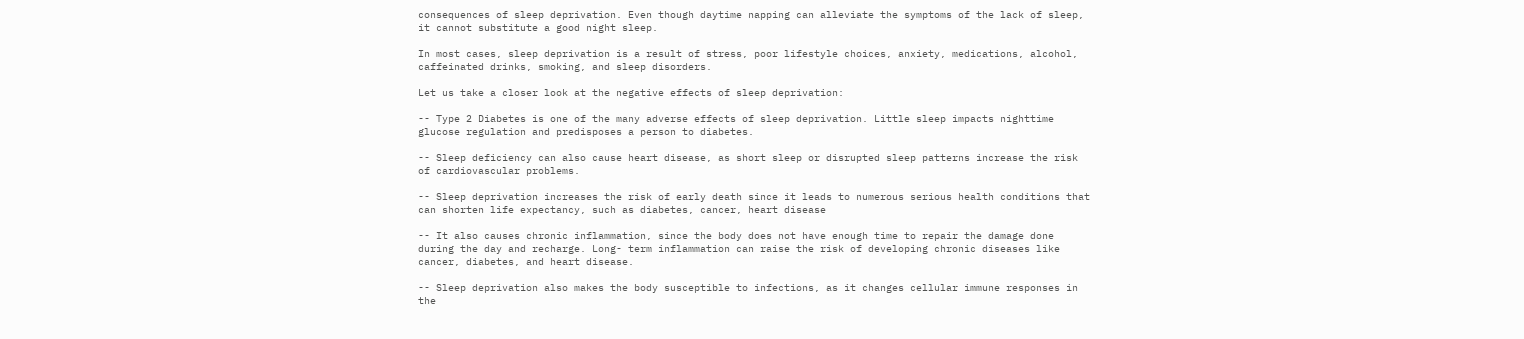consequences of sleep deprivation. Even though daytime napping can alleviate the symptoms of the lack of sleep, it cannot substitute a good night sleep.

In most cases, sleep deprivation is a result of stress, poor lifestyle choices, anxiety, medications, alcohol, caffeinated drinks, smoking, and sleep disorders.

Let us take a closer look at the negative effects of sleep deprivation:

-- Type 2 Diabetes is one of the many adverse effects of sleep deprivation. Little sleep impacts nighttime glucose regulation and predisposes a person to diabetes.

-- Sleep deficiency can also cause heart disease, as short sleep or disrupted sleep patterns increase the risk of cardiovascular problems.

-- Sleep deprivation increases the risk of early death since it leads to numerous serious health conditions that can shorten life expectancy, such as diabetes, cancer, heart disease

-- It also causes chronic inflammation, since the body does not have enough time to repair the damage done during the day and recharge. Long- term inflammation can raise the risk of developing chronic diseases like cancer, diabetes, and heart disease.

-- Sleep deprivation also makes the body susceptible to infections, as it changes cellular immune responses in the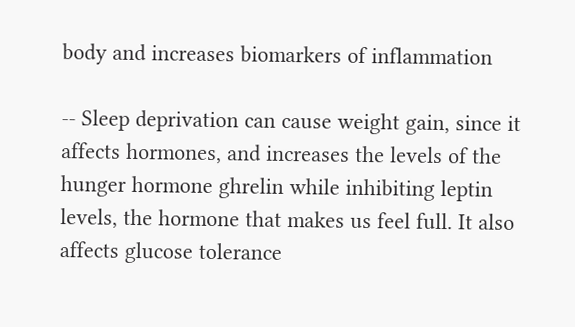body and increases biomarkers of inflammation

-- Sleep deprivation can cause weight gain, since it affects hormones, and increases the levels of the hunger hormone ghrelin while inhibiting leptin levels, the hormone that makes us feel full. It also affects glucose tolerance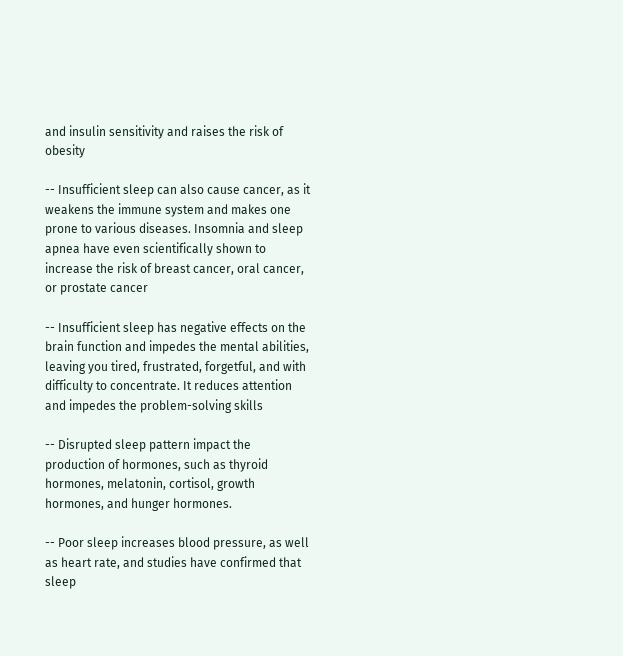and insulin sensitivity and raises the risk of obesity

-- Insufficient sleep can also cause cancer, as it weakens the immune system and makes one prone to various diseases. Insomnia and sleep apnea have even scientifically shown to increase the risk of breast cancer, oral cancer, or prostate cancer

-- Insufficient sleep has negative effects on the brain function and impedes the mental abilities, leaving you tired, frustrated, forgetful, and with difficulty to concentrate. It reduces attention and impedes the problem-solving skills

-- Disrupted sleep pattern impact the production of hormones, such as thyroid hormones, melatonin, cortisol, growth hormones, and hunger hormones.

-- Poor sleep increases blood pressure, as well as heart rate, and studies have confirmed that sleep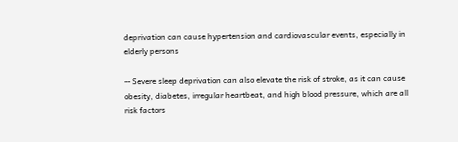deprivation can cause hypertension and cardiovascular events, especially in elderly persons

-- Severe sleep deprivation can also elevate the risk of stroke, as it can cause obesity, diabetes, irregular heartbeat, and high blood pressure, which are all risk factors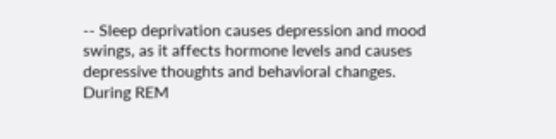-- Sleep deprivation causes depression and mood swings, as it affects hormone levels and causes depressive thoughts and behavioral changes. During REM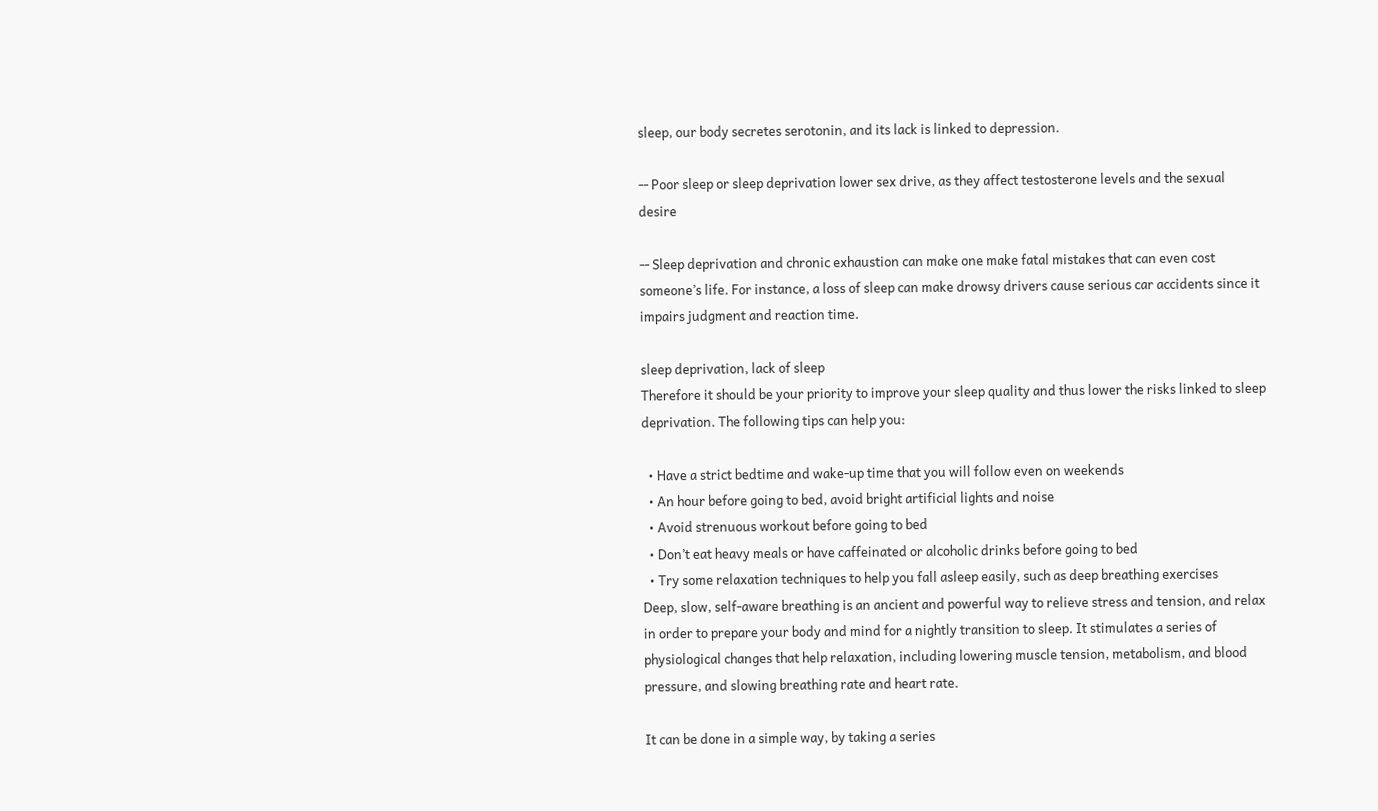sleep, our body secretes serotonin, and its lack is linked to depression.

-- Poor sleep or sleep deprivation lower sex drive, as they affect testosterone levels and the sexual desire

-- Sleep deprivation and chronic exhaustion can make one make fatal mistakes that can even cost someone’s life. For instance, a loss of sleep can make drowsy drivers cause serious car accidents since it impairs judgment and reaction time.

sleep deprivation, lack of sleep
Therefore it should be your priority to improve your sleep quality and thus lower the risks linked to sleep deprivation. The following tips can help you:

  • Have a strict bedtime and wake-up time that you will follow even on weekends
  • An hour before going to bed, avoid bright artificial lights and noise
  • Avoid strenuous workout before going to bed
  • Don’t eat heavy meals or have caffeinated or alcoholic drinks before going to bed
  • Try some relaxation techniques to help you fall asleep easily, such as deep breathing exercises
Deep, slow, self-aware breathing is an ancient and powerful way to relieve stress and tension, and relax in order to prepare your body and mind for a nightly transition to sleep. It stimulates a series of physiological changes that help relaxation, including lowering muscle tension, metabolism, and blood pressure, and slowing breathing rate and heart rate.

It can be done in a simple way, by taking a series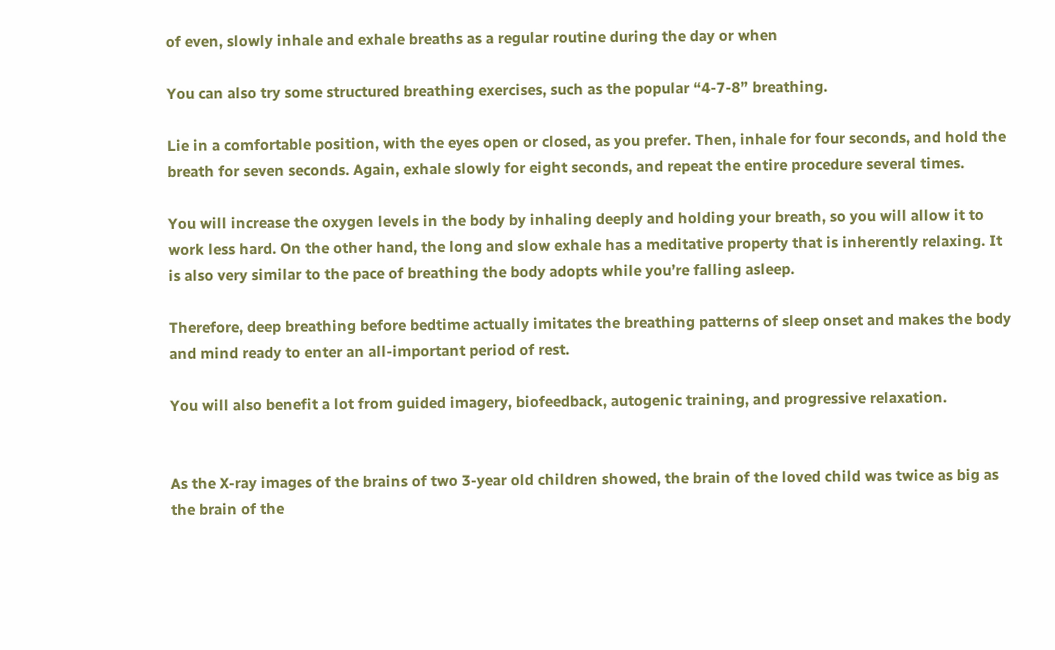of even, slowly inhale and exhale breaths as a regular routine during the day or when

You can also try some structured breathing exercises, such as the popular “4-7-8” breathing.

Lie in a comfortable position, with the eyes open or closed, as you prefer. Then, inhale for four seconds, and hold the breath for seven seconds. Again, exhale slowly for eight seconds, and repeat the entire procedure several times.

You will increase the oxygen levels in the body by inhaling deeply and holding your breath, so you will allow it to work less hard. On the other hand, the long and slow exhale has a meditative property that is inherently relaxing. It is also very similar to the pace of breathing the body adopts while you’re falling asleep.

Therefore, deep breathing before bedtime actually imitates the breathing patterns of sleep onset and makes the body and mind ready to enter an all-important period of rest.

You will also benefit a lot from guided imagery, biofeedback, autogenic training, and progressive relaxation.


As the X-ray images of the brains of two 3-year old children showed, the brain of the loved child was twice as big as the brain of the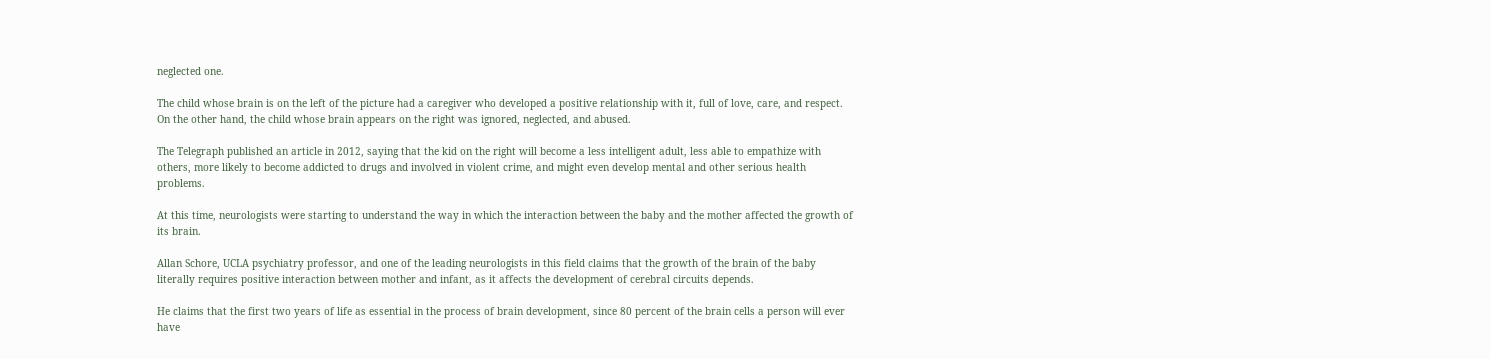neglected one.

The child whose brain is on the left of the picture had a caregiver who developed a positive relationship with it, full of love, care, and respect. On the other hand, the child whose brain appears on the right was ignored, neglected, and abused.

The Telegraph published an article in 2012, saying that the kid on the right will become a less intelligent adult, less able to empathize with others, more likely to become addicted to drugs and involved in violent crime, and might even develop mental and other serious health problems.

At this time, neurologists were starting to understand the way in which the interaction between the baby and the mother affected the growth of its brain.

Allan Schore, UCLA psychiatry professor, and one of the leading neurologists in this field claims that the growth of the brain of the baby literally requires positive interaction between mother and infant, as it affects the development of cerebral circuits depends.

He claims that the first two years of life as essential in the process of brain development, since 80 percent of the brain cells a person will ever have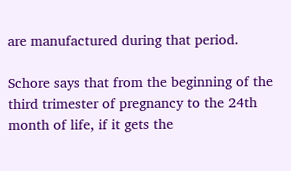are manufactured during that period.

Schore says that from the beginning of the third trimester of pregnancy to the 24th month of life, if it gets the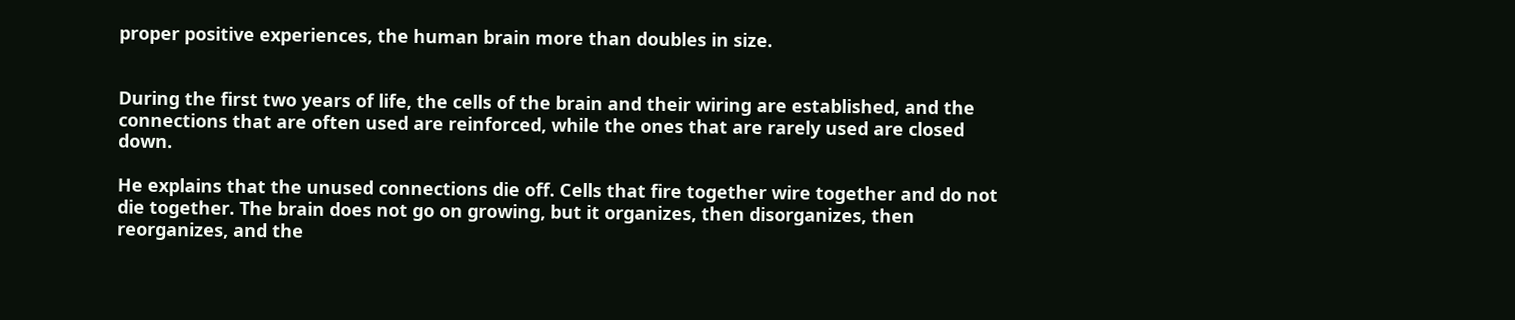proper positive experiences, the human brain more than doubles in size.


During the first two years of life, the cells of the brain and their wiring are established, and the connections that are often used are reinforced, while the ones that are rarely used are closed down.

He explains that the unused connections die off. Cells that fire together wire together and do not die together. The brain does not go on growing, but it organizes, then disorganizes, then reorganizes, and the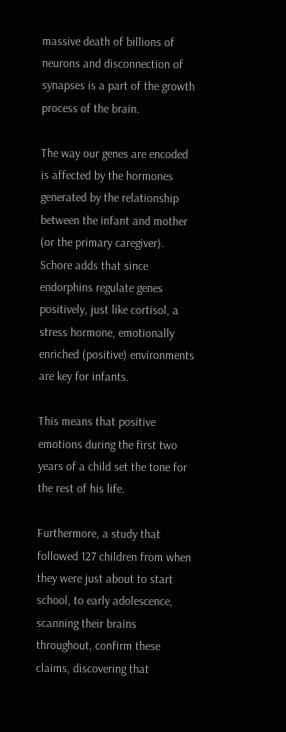massive death of billions of neurons and disconnection of synapses is a part of the growth process of the brain.

The way our genes are encoded is affected by the hormones generated by the relationship between the infant and mother (or the primary caregiver). Schore adds that since endorphins regulate genes positively, just like cortisol, a stress hormone, emotionally enriched (positive) environments are key for infants.

This means that positive emotions during the first two years of a child set the tone for the rest of his life.

Furthermore, a study that followed 127 children from when they were just about to start school, to early adolescence, scanning their brains throughout, confirm these claims, discovering that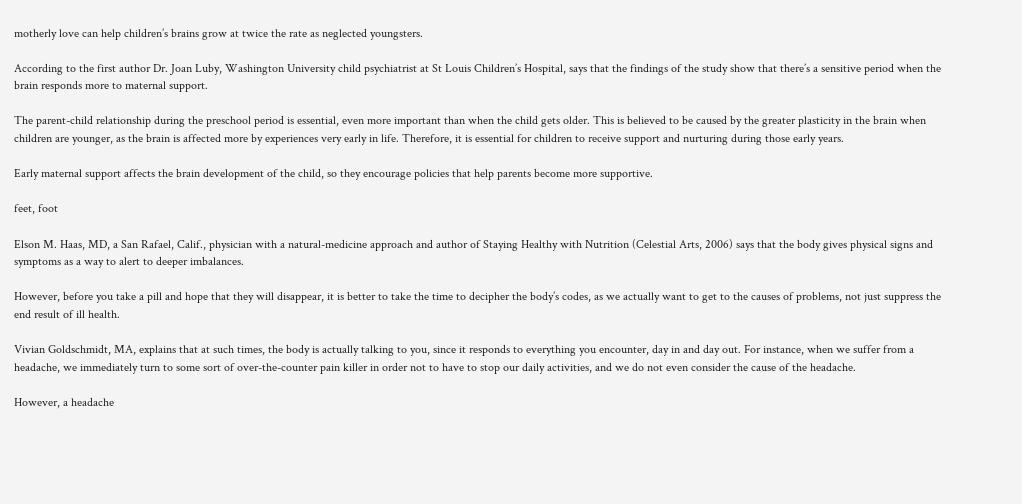motherly love can help children’s brains grow at twice the rate as neglected youngsters.

According to the first author Dr. Joan Luby, Washington University child psychiatrist at St Louis Children’s Hospital, says that the findings of the study show that there’s a sensitive period when the brain responds more to maternal support.

The parent-child relationship during the preschool period is essential, even more important than when the child gets older. This is believed to be caused by the greater plasticity in the brain when children are younger, as the brain is affected more by experiences very early in life. Therefore, it is essential for children to receive support and nurturing during those early years.

Early maternal support affects the brain development of the child, so they encourage policies that help parents become more supportive.

feet, foot

Elson M. Haas, MD, a San Rafael, Calif., physician with a natural-medicine approach and author of Staying Healthy with Nutrition (Celestial Arts, 2006) says that the body gives physical signs and symptoms as a way to alert to deeper imbalances.

However, before you take a pill and hope that they will disappear, it is better to take the time to decipher the body’s codes, as we actually want to get to the causes of problems, not just suppress the end result of ill health.

Vivian Goldschmidt, MA, explains that at such times, the body is actually talking to you, since it responds to everything you encounter, day in and day out. For instance, when we suffer from a headache, we immediately turn to some sort of over-the-counter pain killer in order not to have to stop our daily activities, and we do not even consider the cause of the headache.

However, a headache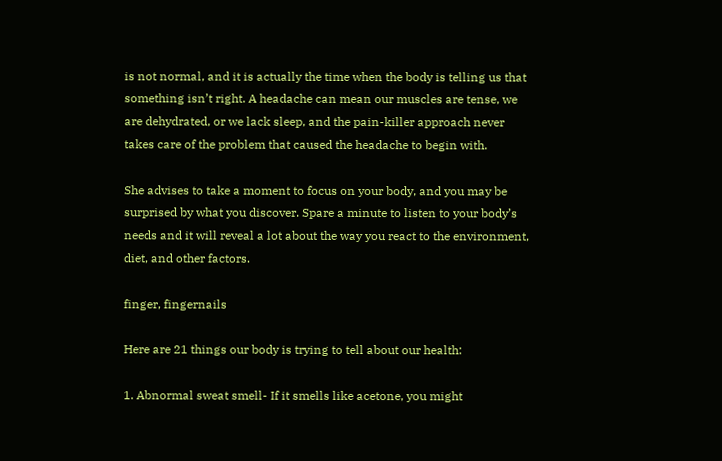is not normal, and it is actually the time when the body is telling us that something isn’t right. A headache can mean our muscles are tense, we are dehydrated, or we lack sleep, and the pain-killer approach never takes care of the problem that caused the headache to begin with.

She advises to take a moment to focus on your body, and you may be surprised by what you discover. Spare a minute to listen to your body’s needs and it will reveal a lot about the way you react to the environment, diet, and other factors.

finger, fingernails

Here are 21 things our body is trying to tell about our health:

1. Abnormal sweat smell- If it smells like acetone, you might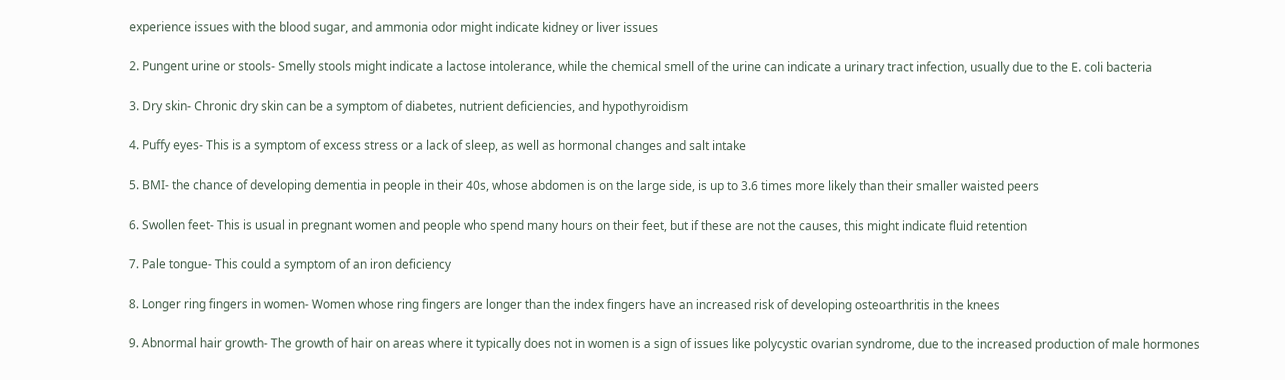experience issues with the blood sugar, and ammonia odor might indicate kidney or liver issues

2. Pungent urine or stools- Smelly stools might indicate a lactose intolerance, while the chemical smell of the urine can indicate a urinary tract infection, usually due to the E. coli bacteria

3. Dry skin- Chronic dry skin can be a symptom of diabetes, nutrient deficiencies, and hypothyroidism

4. Puffy eyes- This is a symptom of excess stress or a lack of sleep, as well as hormonal changes and salt intake

5. BMI- the chance of developing dementia in people in their 40s, whose abdomen is on the large side, is up to 3.6 times more likely than their smaller waisted peers

6. Swollen feet- This is usual in pregnant women and people who spend many hours on their feet, but if these are not the causes, this might indicate fluid retention

7. Pale tongue- This could a symptom of an iron deficiency

8. Longer ring fingers in women- Women whose ring fingers are longer than the index fingers have an increased risk of developing osteoarthritis in the knees

9. Abnormal hair growth- The growth of hair on areas where it typically does not in women is a sign of issues like polycystic ovarian syndrome, due to the increased production of male hormones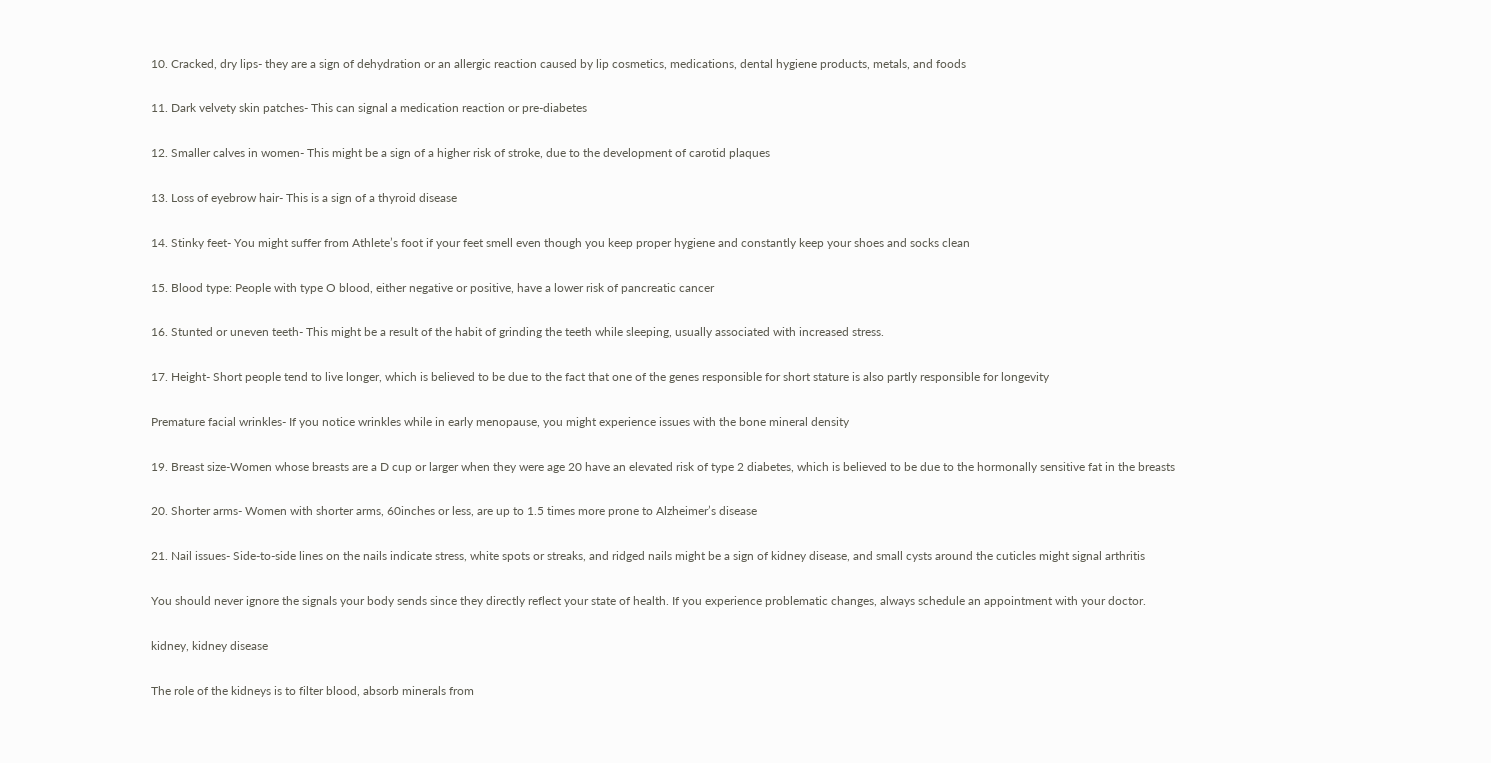10. Cracked, dry lips- they are a sign of dehydration or an allergic reaction caused by lip cosmetics, medications, dental hygiene products, metals, and foods

11. Dark velvety skin patches- This can signal a medication reaction or pre-diabetes

12. Smaller calves in women- This might be a sign of a higher risk of stroke, due to the development of carotid plaques

13. Loss of eyebrow hair- This is a sign of a thyroid disease

14. Stinky feet- You might suffer from Athlete’s foot if your feet smell even though you keep proper hygiene and constantly keep your shoes and socks clean

15. Blood type: People with type O blood, either negative or positive, have a lower risk of pancreatic cancer

16. Stunted or uneven teeth- This might be a result of the habit of grinding the teeth while sleeping, usually associated with increased stress.

17. Height- Short people tend to live longer, which is believed to be due to the fact that one of the genes responsible for short stature is also partly responsible for longevity

Premature facial wrinkles- If you notice wrinkles while in early menopause, you might experience issues with the bone mineral density

19. Breast size-Women whose breasts are a D cup or larger when they were age 20 have an elevated risk of type 2 diabetes, which is believed to be due to the hormonally sensitive fat in the breasts

20. Shorter arms- Women with shorter arms, 60inches or less, are up to 1.5 times more prone to Alzheimer’s disease

21. Nail issues- Side-to-side lines on the nails indicate stress, white spots or streaks, and ridged nails might be a sign of kidney disease, and small cysts around the cuticles might signal arthritis

You should never ignore the signals your body sends since they directly reflect your state of health. If you experience problematic changes, always schedule an appointment with your doctor.

kidney, kidney disease

The role of the kidneys is to filter blood, absorb minerals from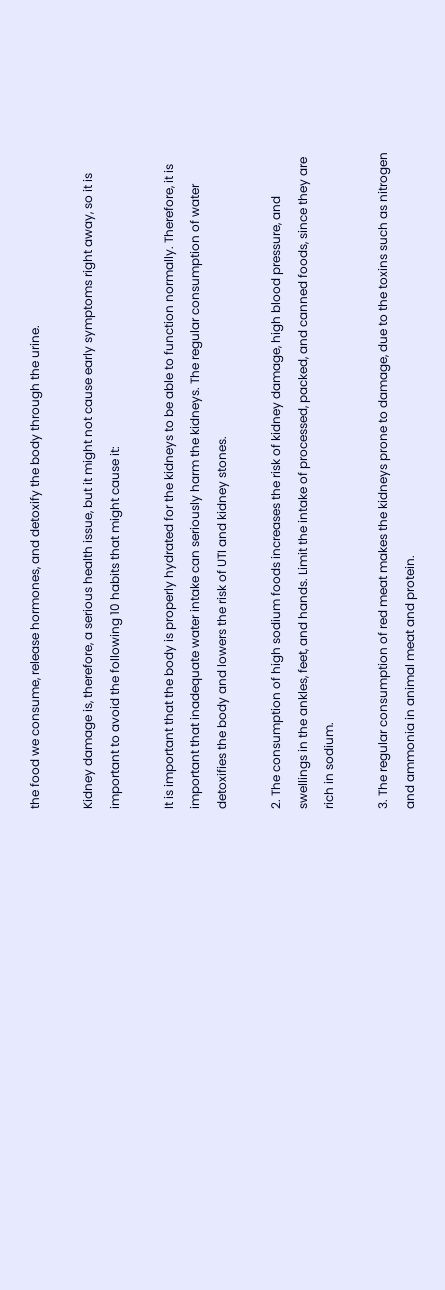the food we consume, release hormones, and detoxify the body through the urine.

Kidney damage is, therefore, a serious health issue, but it might not cause early symptoms right away, so it is important to avoid the following 10 habits that might cause it:

It is important that the body is properly hydrated for the kidneys to be able to function normally. Therefore, it is important that inadequate water intake can seriously harm the kidneys. The regular consumption of water detoxifies the body and lowers the risk of UTI and kidney stones.

2. The consumption of high sodium foods increases the risk of kidney damage, high blood pressure, and swellings in the ankles, feet, and hands. Limit the intake of processed, packed, and canned foods, since they are rich in sodium.

3. The regular consumption of red meat makes the kidneys prone to damage, due to the toxins such as nitrogen and ammonia in animal meat and protein.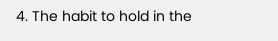4. The habit to hold in the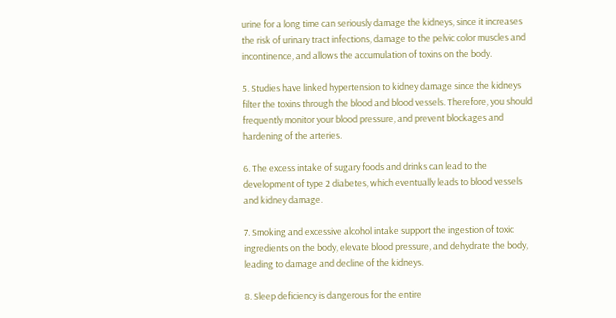urine for a long time can seriously damage the kidneys, since it increases the risk of urinary tract infections, damage to the pelvic color muscles and incontinence, and allows the accumulation of toxins on the body.

5. Studies have linked hypertension to kidney damage since the kidneys filter the toxins through the blood and blood vessels. Therefore, you should frequently monitor your blood pressure, and prevent blockages and hardening of the arteries.

6. The excess intake of sugary foods and drinks can lead to the development of type 2 diabetes, which eventually leads to blood vessels and kidney damage.

7. Smoking and excessive alcohol intake support the ingestion of toxic ingredients on the body, elevate blood pressure, and dehydrate the body, leading to damage and decline of the kidneys.

8. Sleep deficiency is dangerous for the entire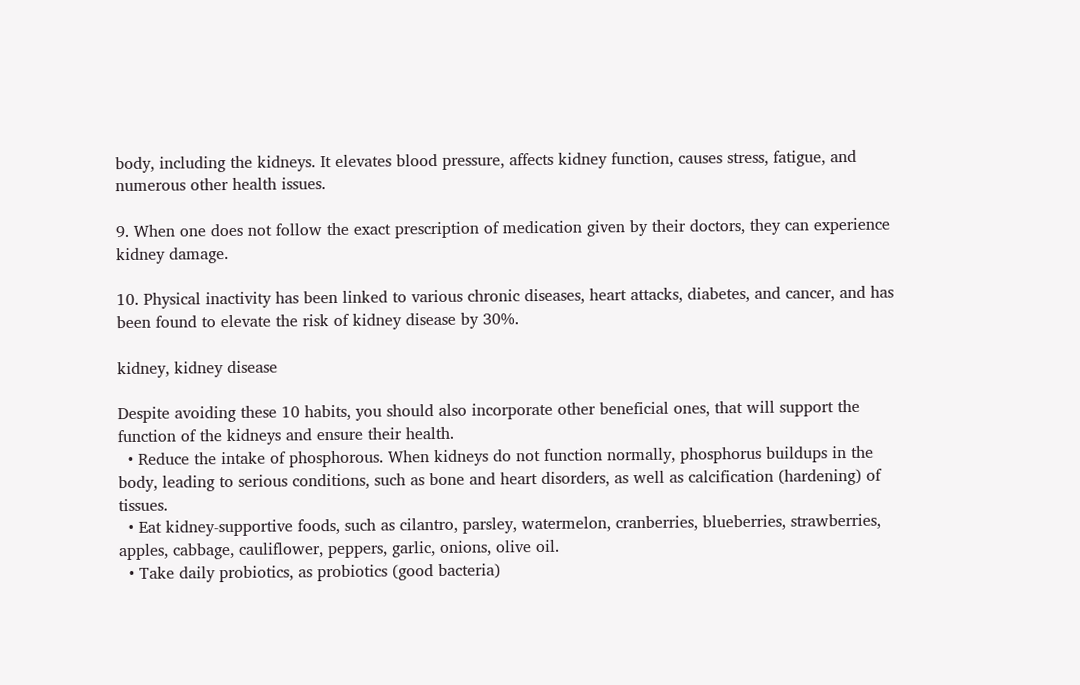body, including the kidneys. It elevates blood pressure, affects kidney function, causes stress, fatigue, and numerous other health issues.

9. When one does not follow the exact prescription of medication given by their doctors, they can experience kidney damage.

10. Physical inactivity has been linked to various chronic diseases, heart attacks, diabetes, and cancer, and has been found to elevate the risk of kidney disease by 30%.

kidney, kidney disease

Despite avoiding these 10 habits, you should also incorporate other beneficial ones, that will support the function of the kidneys and ensure their health.
  • Reduce the intake of phosphorous. When kidneys do not function normally, phosphorus buildups in the body, leading to serious conditions, such as bone and heart disorders, as well as calcification (hardening) of tissues.
  • Eat kidney-supportive foods, such as cilantro, parsley, watermelon, cranberries, blueberries, strawberries, apples, cabbage, cauliflower, peppers, garlic, onions, olive oil.
  • Take daily probiotics, as probiotics (good bacteria)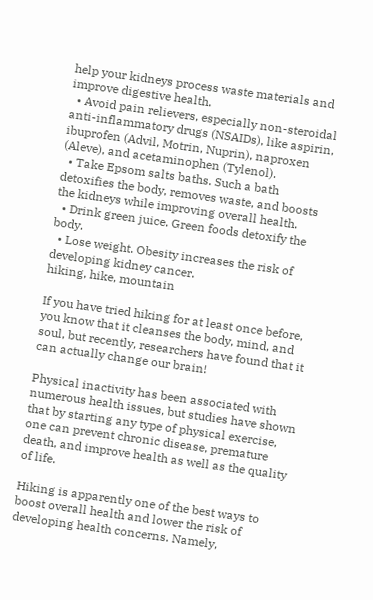help your kidneys process waste materials and improve digestive health.
  • Avoid pain relievers, especially non-steroidal anti-inflammatory drugs (NSAIDs), like aspirin, ibuprofen (Advil, Motrin, Nuprin), naproxen (Aleve), and acetaminophen (Tylenol).
  • Take Epsom salts baths. Such a bath detoxifies the body, removes waste, and boosts the kidneys while improving overall health.
  • Drink green juice. Green foods detoxify the body.
  • Lose weight. Obesity increases the risk of developing kidney cancer.
hiking, hike, mountain

If you have tried hiking for at least once before, you know that it cleanses the body, mind, and soul, but recently, researchers have found that it can actually change our brain!

Physical inactivity has been associated with numerous health issues, but studies have shown that by starting any type of physical exercise, one can prevent chronic disease, premature death, and improve health as well as the quality of life.

Hiking is apparently one of the best ways to boost overall health and lower the risk of developing health concerns. Namely,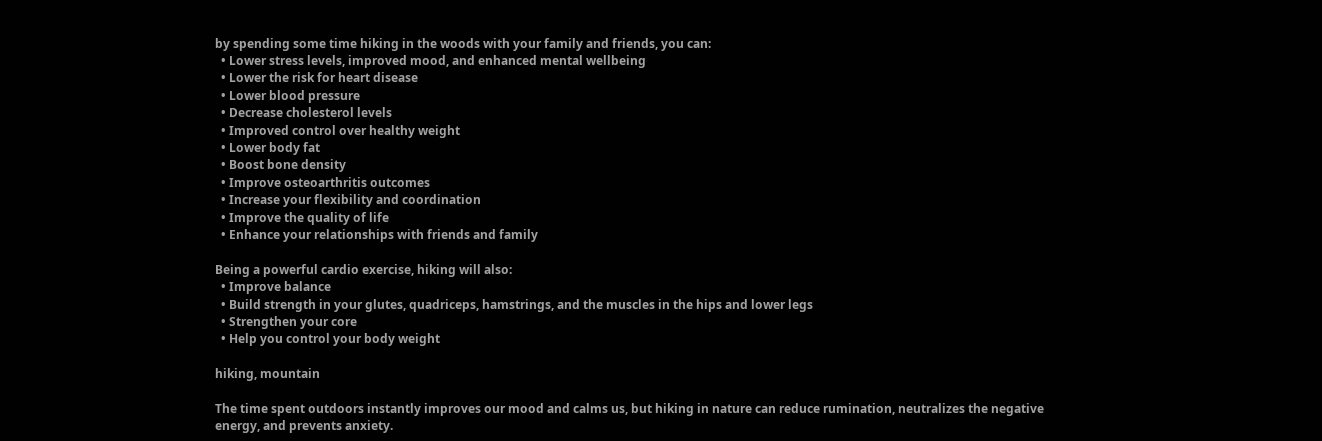by spending some time hiking in the woods with your family and friends, you can:
  • Lower stress levels, improved mood, and enhanced mental wellbeing
  • Lower the risk for heart disease
  • Lower blood pressure
  • Decrease cholesterol levels
  • Improved control over healthy weight
  • Lower body fat
  • Boost bone density
  • Improve osteoarthritis outcomes
  • Increase your flexibility and coordination
  • Improve the quality of life
  • Enhance your relationships with friends and family

Being a powerful cardio exercise, hiking will also:
  • Improve balance
  • Build strength in your glutes, quadriceps, hamstrings, and the muscles in the hips and lower legs
  • Strengthen your core
  • Help you control your body weight

hiking, mountain

The time spent outdoors instantly improves our mood and calms us, but hiking in nature can reduce rumination, neutralizes the negative energy, and prevents anxiety.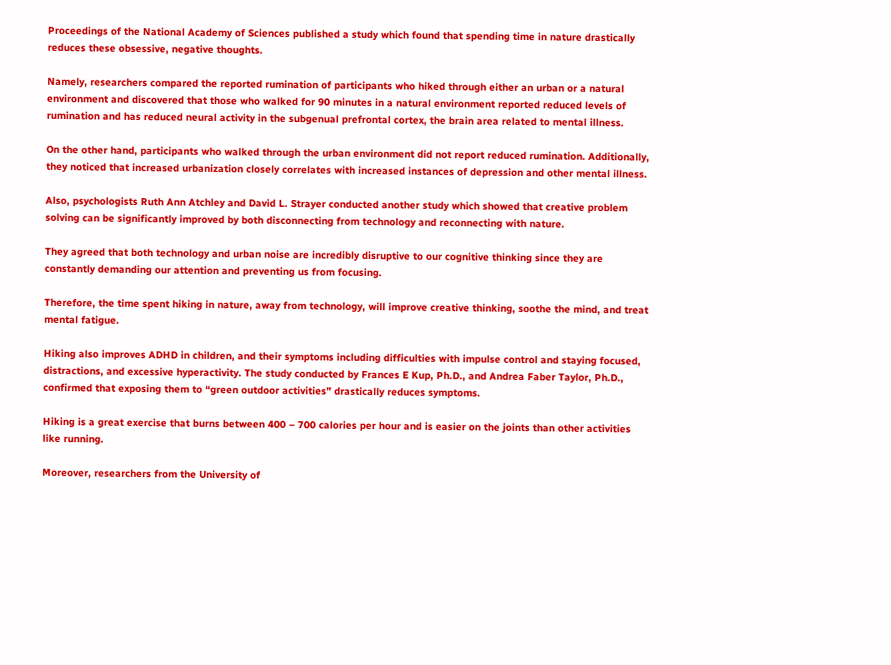Proceedings of the National Academy of Sciences published a study which found that spending time in nature drastically reduces these obsessive, negative thoughts.

Namely, researchers compared the reported rumination of participants who hiked through either an urban or a natural environment and discovered that those who walked for 90 minutes in a natural environment reported reduced levels of rumination and has reduced neural activity in the subgenual prefrontal cortex, the brain area related to mental illness.

On the other hand, participants who walked through the urban environment did not report reduced rumination. Additionally, they noticed that increased urbanization closely correlates with increased instances of depression and other mental illness.

Also, psychologists Ruth Ann Atchley and David L. Strayer conducted another study which showed that creative problem solving can be significantly improved by both disconnecting from technology and reconnecting with nature.

They agreed that both technology and urban noise are incredibly disruptive to our cognitive thinking since they are constantly demanding our attention and preventing us from focusing.

Therefore, the time spent hiking in nature, away from technology, will improve creative thinking, soothe the mind, and treat mental fatigue.

Hiking also improves ADHD in children, and their symptoms including difficulties with impulse control and staying focused, distractions, and excessive hyperactivity. The study conducted by Frances E Kup, Ph.D., and Andrea Faber Taylor, Ph.D., confirmed that exposing them to “green outdoor activities” drastically reduces symptoms.

Hiking is a great exercise that burns between 400 – 700 calories per hour and is easier on the joints than other activities like running.

Moreover, researchers from the University of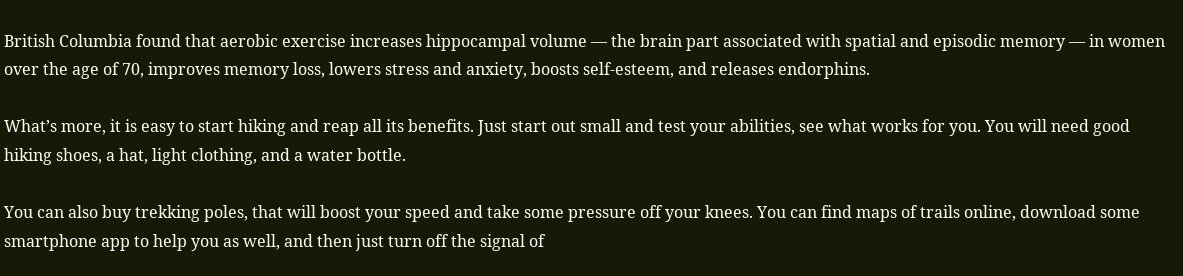British Columbia found that aerobic exercise increases hippocampal volume — the brain part associated with spatial and episodic memory — in women over the age of 70, improves memory loss, lowers stress and anxiety, boosts self-esteem, and releases endorphins.

What’s more, it is easy to start hiking and reap all its benefits. Just start out small and test your abilities, see what works for you. You will need good hiking shoes, a hat, light clothing, and a water bottle.

You can also buy trekking poles, that will boost your speed and take some pressure off your knees. You can find maps of trails online, download some smartphone app to help you as well, and then just turn off the signal of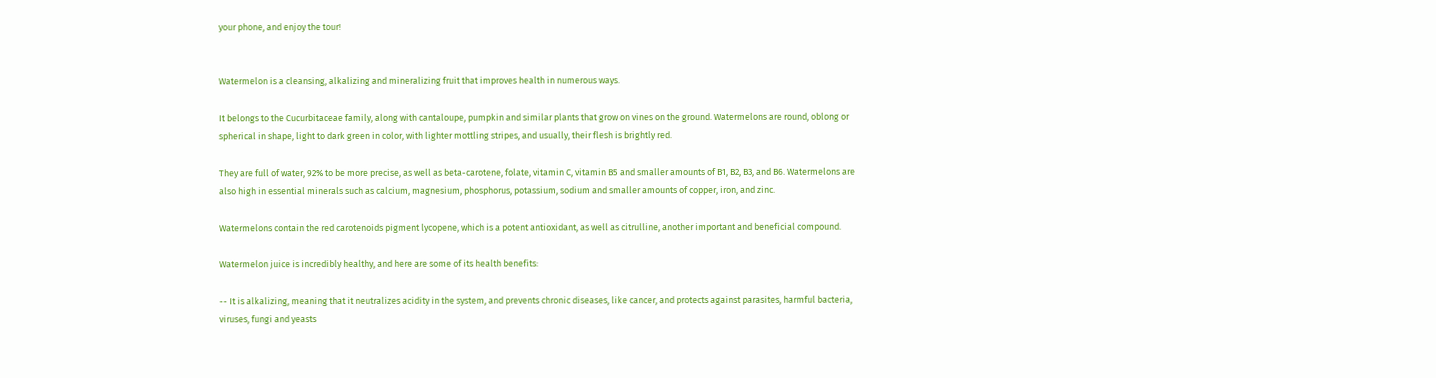your phone, and enjoy the tour!


Watermelon is a cleansing, alkalizing and mineralizing fruit that improves health in numerous ways.

It belongs to the Cucurbitaceae family, along with cantaloupe, pumpkin and similar plants that grow on vines on the ground. Watermelons are round, oblong or spherical in shape, light to dark green in color, with lighter mottling stripes, and usually, their flesh is brightly red.

They are full of water, 92% to be more precise, as well as beta-carotene, folate, vitamin C, vitamin B5 and smaller amounts of B1, B2, B3, and B6. Watermelons are also high in essential minerals such as calcium, magnesium, phosphorus, potassium, sodium and smaller amounts of copper, iron, and zinc.

Watermelons contain the red carotenoids pigment lycopene, which is a potent antioxidant, as well as citrulline, another important and beneficial compound.

Watermelon juice is incredibly healthy, and here are some of its health benefits:

-- It is alkalizing, meaning that it neutralizes acidity in the system, and prevents chronic diseases, like cancer, and protects against parasites, harmful bacteria, viruses, fungi and yeasts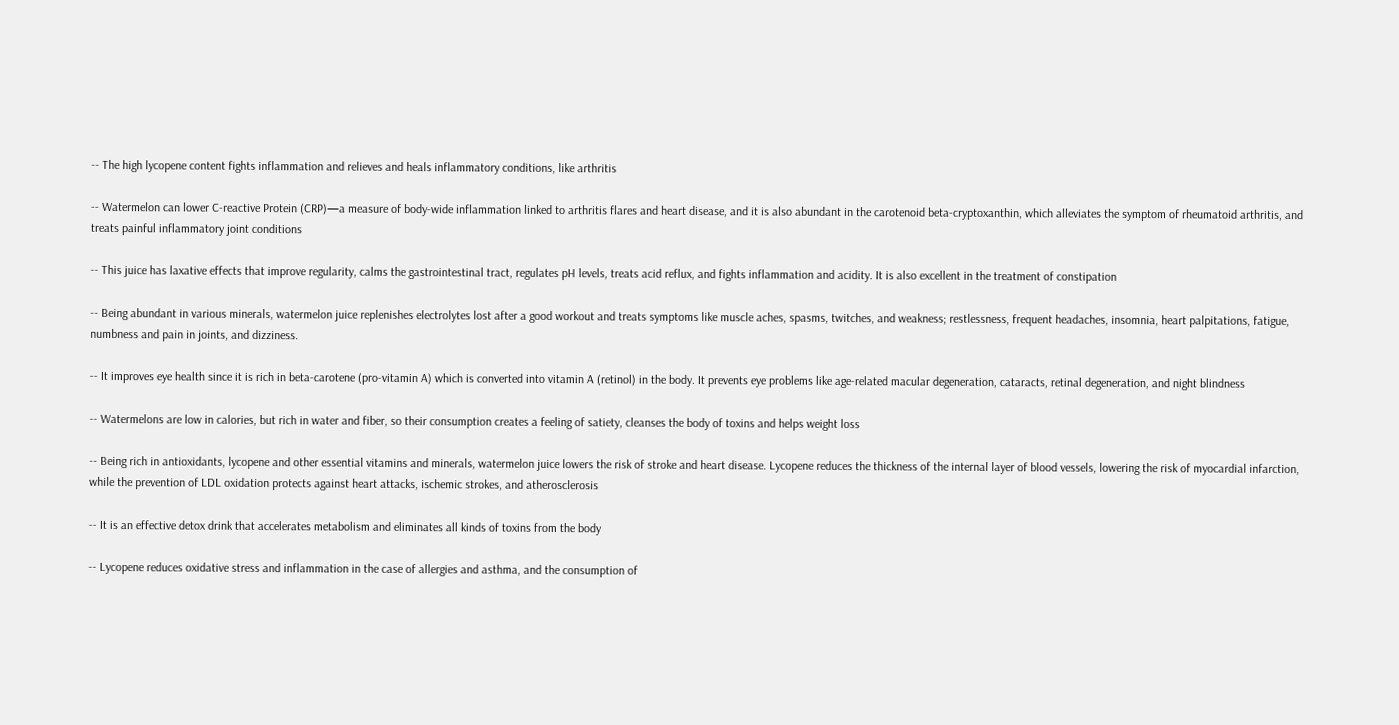-- The high lycopene content fights inflammation and relieves and heals inflammatory conditions, like arthritis

-- Watermelon can lower C-reactive Protein (CRP)—a measure of body-wide inflammation linked to arthritis flares and heart disease, and it is also abundant in the carotenoid beta-cryptoxanthin, which alleviates the symptom of rheumatoid arthritis, and treats painful inflammatory joint conditions

-- This juice has laxative effects that improve regularity, calms the gastrointestinal tract, regulates pH levels, treats acid reflux, and fights inflammation and acidity. It is also excellent in the treatment of constipation

-- Being abundant in various minerals, watermelon juice replenishes electrolytes lost after a good workout and treats symptoms like muscle aches, spasms, twitches, and weakness; restlessness, frequent headaches, insomnia, heart palpitations, fatigue, numbness and pain in joints, and dizziness.

-- It improves eye health since it is rich in beta-carotene (pro-vitamin A) which is converted into vitamin A (retinol) in the body. It prevents eye problems like age-related macular degeneration, cataracts, retinal degeneration, and night blindness

-- Watermelons are low in calories, but rich in water and fiber, so their consumption creates a feeling of satiety, cleanses the body of toxins and helps weight loss

-- Being rich in antioxidants, lycopene and other essential vitamins and minerals, watermelon juice lowers the risk of stroke and heart disease. Lycopene reduces the thickness of the internal layer of blood vessels, lowering the risk of myocardial infarction, while the prevention of LDL oxidation protects against heart attacks, ischemic strokes, and atherosclerosis

-- It is an effective detox drink that accelerates metabolism and eliminates all kinds of toxins from the body

-- Lycopene reduces oxidative stress and inflammation in the case of allergies and asthma, and the consumption of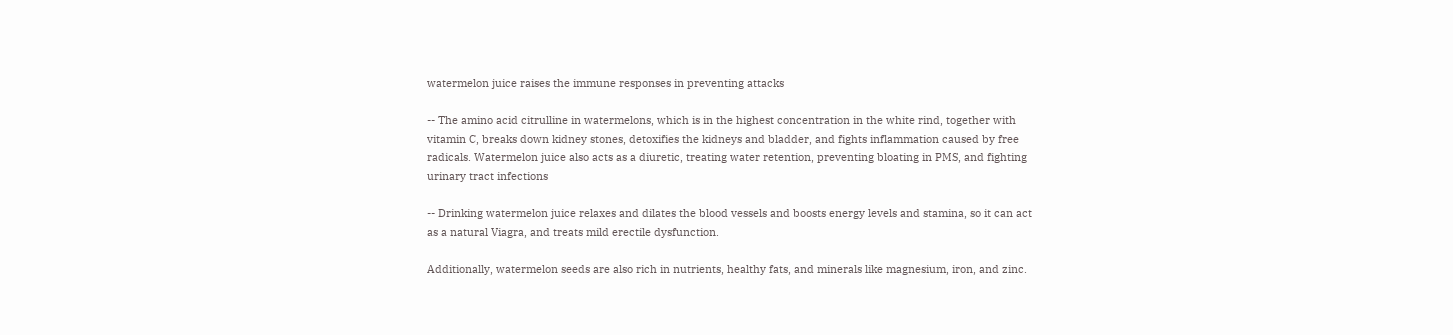watermelon juice raises the immune responses in preventing attacks

-- The amino acid citrulline in watermelons, which is in the highest concentration in the white rind, together with vitamin C, breaks down kidney stones, detoxifies the kidneys and bladder, and fights inflammation caused by free radicals. Watermelon juice also acts as a diuretic, treating water retention, preventing bloating in PMS, and fighting urinary tract infections

-- Drinking watermelon juice relaxes and dilates the blood vessels and boosts energy levels and stamina, so it can act as a natural Viagra, and treats mild erectile dysfunction.

Additionally, watermelon seeds are also rich in nutrients, healthy fats, and minerals like magnesium, iron, and zinc.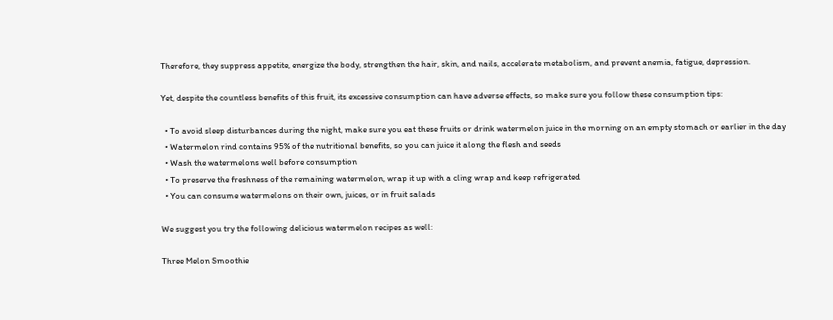Therefore, they suppress appetite, energize the body, strengthen the hair, skin, and nails, accelerate metabolism, and prevent anemia, fatigue, depression.

Yet, despite the countless benefits of this fruit, its excessive consumption can have adverse effects, so make sure you follow these consumption tips:

  • To avoid sleep disturbances during the night, make sure you eat these fruits or drink watermelon juice in the morning on an empty stomach or earlier in the day
  • Watermelon rind contains 95% of the nutritional benefits, so you can juice it along the flesh and seeds
  • Wash the watermelons well before consumption
  • To preserve the freshness of the remaining watermelon, wrap it up with a cling wrap and keep refrigerated
  • You can consume watermelons on their own, juices, or in fruit salads

We suggest you try the following delicious watermelon recipes as well:

Three Melon Smoothie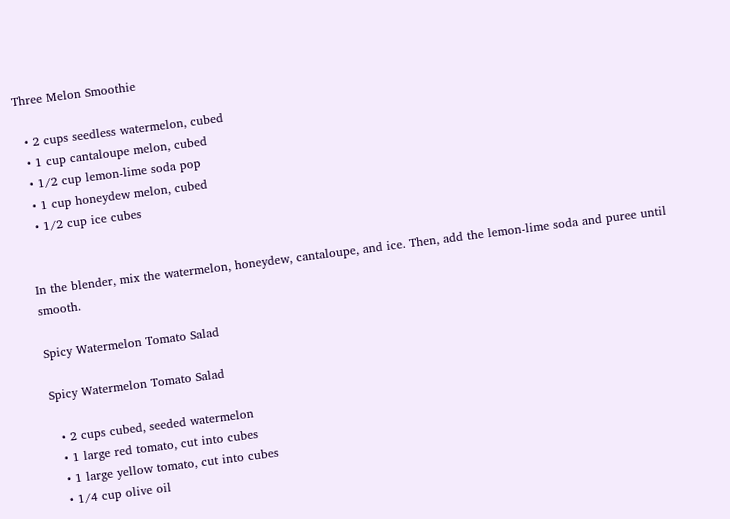Three Melon Smoothie

  • 2 cups seedless watermelon, cubed
  • 1 cup cantaloupe melon, cubed
  • 1/2 cup lemon-lime soda pop
  • 1 cup honeydew melon, cubed
  • 1/2 cup ice cubes


In the blender, mix the watermelon, honeydew, cantaloupe, and ice. Then, add the lemon-lime soda and puree until smooth.

Spicy Watermelon Tomato Salad

Spicy Watermelon Tomato Salad

  • 2 cups cubed, seeded watermelon
  • 1 large red tomato, cut into cubes
  • 1 large yellow tomato, cut into cubes
  • 1/4 cup olive oil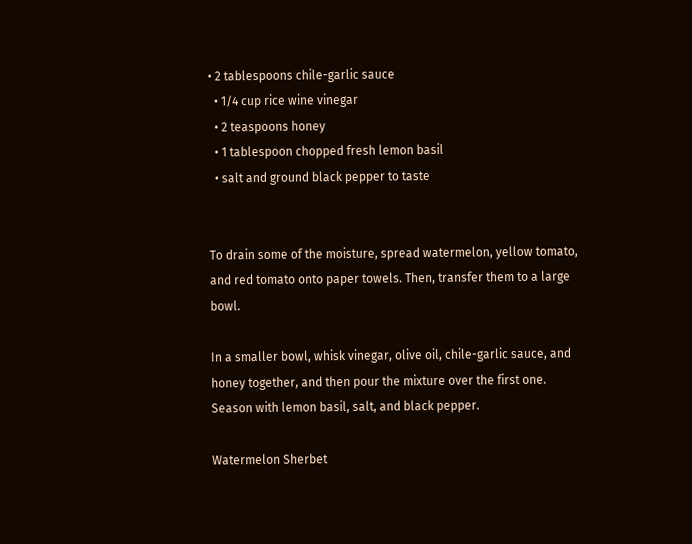• 2 tablespoons chile-garlic sauce
  • 1/4 cup rice wine vinegar
  • 2 teaspoons honey
  • 1 tablespoon chopped fresh lemon basil
  • salt and ground black pepper to taste


To drain some of the moisture, spread watermelon, yellow tomato, and red tomato onto paper towels. Then, transfer them to a large bowl.

In a smaller bowl, whisk vinegar, olive oil, chile-garlic sauce, and honey together, and then pour the mixture over the first one. Season with lemon basil, salt, and black pepper.

Watermelon Sherbet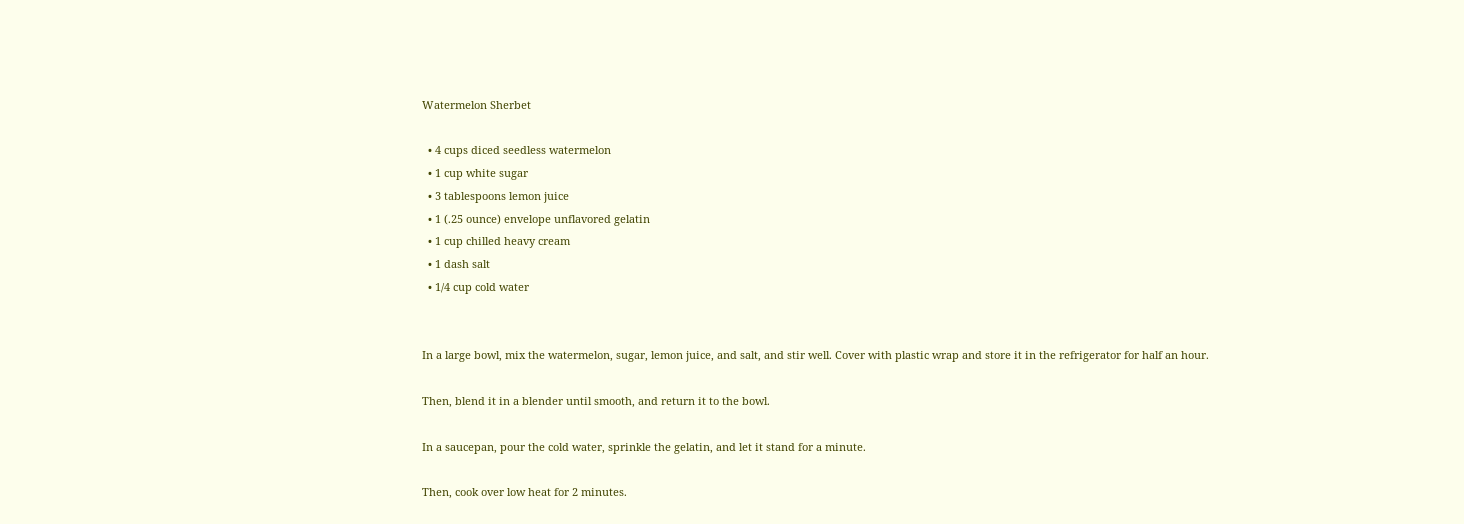Watermelon Sherbet

  • 4 cups diced seedless watermelon
  • 1 cup white sugar
  • 3 tablespoons lemon juice
  • 1 (.25 ounce) envelope unflavored gelatin
  • 1 cup chilled heavy cream
  • 1 dash salt
  • 1/4 cup cold water


In a large bowl, mix the watermelon, sugar, lemon juice, and salt, and stir well. Cover with plastic wrap and store it in the refrigerator for half an hour.

Then, blend it in a blender until smooth, and return it to the bowl.

In a saucepan, pour the cold water, sprinkle the gelatin, and let it stand for a minute.

Then, cook over low heat for 2 minutes.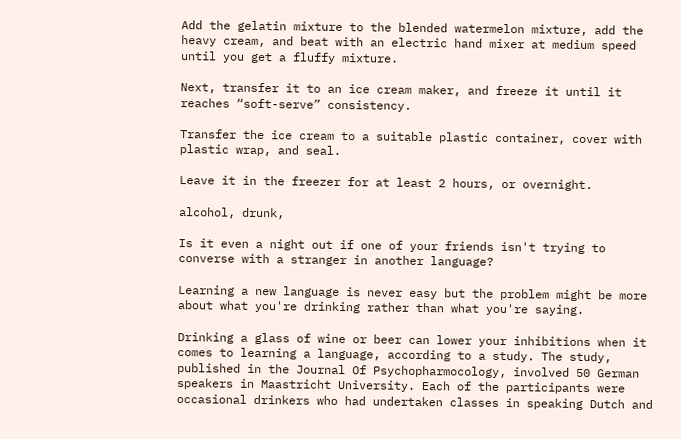Add the gelatin mixture to the blended watermelon mixture, add the heavy cream, and beat with an electric hand mixer at medium speed until you get a fluffy mixture.

Next, transfer it to an ice cream maker, and freeze it until it reaches “soft-serve” consistency.

Transfer the ice cream to a suitable plastic container, cover with plastic wrap, and seal.

Leave it in the freezer for at least 2 hours, or overnight.

alcohol, drunk,

Is it even a night out if one of your friends isn't trying to converse with a stranger in another language?

Learning a new language is never easy but the problem might be more about what you're drinking rather than what you're saying.

Drinking a glass of wine or beer can lower your inhibitions when it comes to learning a language, according to a study. The study, published in the Journal Of Psychopharmocology, involved 50 German speakers in Maastricht University. Each of the participants were occasional drinkers who had undertaken classes in speaking Dutch and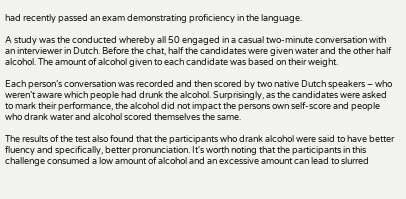had recently passed an exam demonstrating proficiency in the language.

A study was the conducted whereby all 50 engaged in a casual two-minute conversation with an interviewer in Dutch. Before the chat, half the candidates were given water and the other half alcohol. The amount of alcohol given to each candidate was based on their weight.

Each person’s conversation was recorded and then scored by two native Dutch speakers – who weren’t aware which people had drunk the alcohol. Surprisingly, as the candidates were asked to mark their performance, the alcohol did not impact the persons own self-score and people who drank water and alcohol scored themselves the same.

The results of the test also found that the participants who drank alcohol were said to have better fluency and specifically, better pronunciation. It's worth noting that the participants in this challenge consumed a low amount of alcohol and an excessive amount can lead to slurred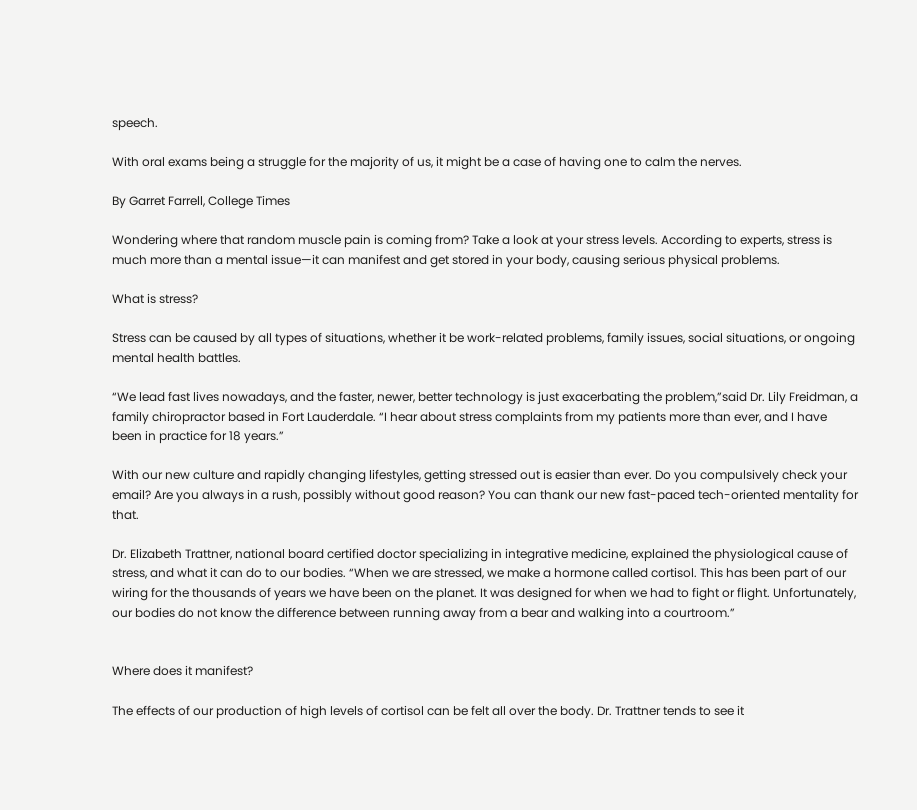speech.

With oral exams being a struggle for the majority of us, it might be a case of having one to calm the nerves.

By Garret Farrell, College Times

Wondering where that random muscle pain is coming from? Take a look at your stress levels. According to experts, stress is much more than a mental issue—it can manifest and get stored in your body, causing serious physical problems.

What is stress?

Stress can be caused by all types of situations, whether it be work-related problems, family issues, social situations, or ongoing mental health battles.

“We lead fast lives nowadays, and the faster, newer, better technology is just exacerbating the problem,”said Dr. Lily Freidman, a family chiropractor based in Fort Lauderdale. “I hear about stress complaints from my patients more than ever, and I have been in practice for 18 years.”

With our new culture and rapidly changing lifestyles, getting stressed out is easier than ever. Do you compulsively check your email? Are you always in a rush, possibly without good reason? You can thank our new fast-paced tech-oriented mentality for that.

Dr. Elizabeth Trattner, national board certified doctor specializing in integrative medicine, explained the physiological cause of stress, and what it can do to our bodies. “When we are stressed, we make a hormone called cortisol. This has been part of our wiring for the thousands of years we have been on the planet. It was designed for when we had to fight or flight. Unfortunately, our bodies do not know the difference between running away from a bear and walking into a courtroom.”


Where does it manifest?

The effects of our production of high levels of cortisol can be felt all over the body. Dr. Trattner tends to see it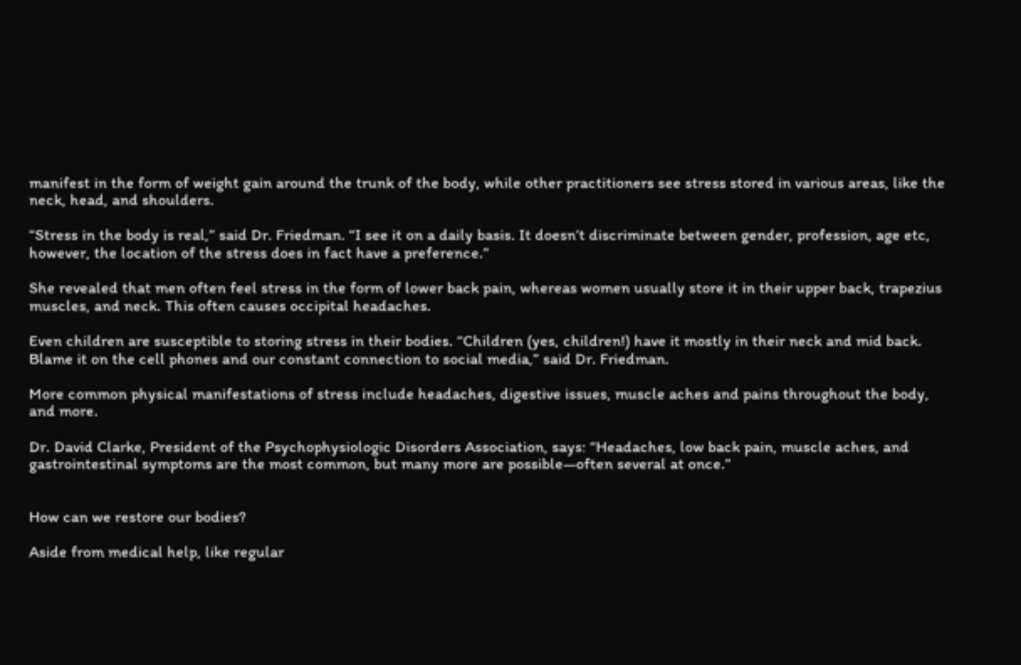manifest in the form of weight gain around the trunk of the body, while other practitioners see stress stored in various areas, like the neck, head, and shoulders.

“Stress in the body is real,” said Dr. Friedman. “I see it on a daily basis. It doesn’t discriminate between gender, profession, age etc, however, the location of the stress does in fact have a preference.”

She revealed that men often feel stress in the form of lower back pain, whereas women usually store it in their upper back, trapezius muscles, and neck. This often causes occipital headaches.

Even children are susceptible to storing stress in their bodies. “Children (yes, children!) have it mostly in their neck and mid back. Blame it on the cell phones and our constant connection to social media,” said Dr. Friedman.

More common physical manifestations of stress include headaches, digestive issues, muscle aches and pains throughout the body, and more.

Dr. David Clarke, President of the Psychophysiologic Disorders Association, says: “Headaches, low back pain, muscle aches, and gastrointestinal symptoms are the most common, but many more are possible—often several at once.”


How can we restore our bodies?

Aside from medical help, like regular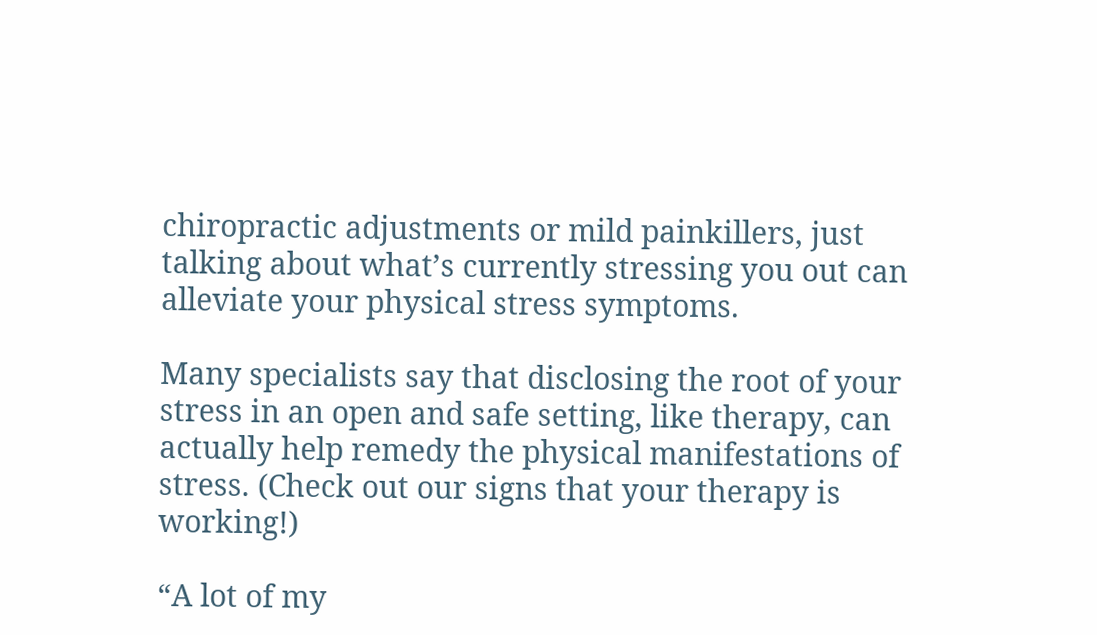chiropractic adjustments or mild painkillers, just talking about what’s currently stressing you out can alleviate your physical stress symptoms.

Many specialists say that disclosing the root of your stress in an open and safe setting, like therapy, can actually help remedy the physical manifestations of stress. (Check out our signs that your therapy is working!)

“A lot of my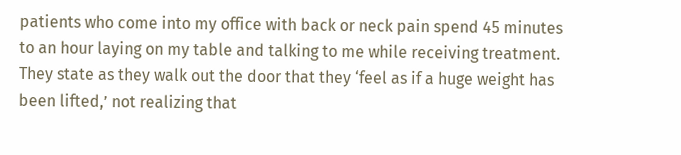patients who come into my office with back or neck pain spend 45 minutes to an hour laying on my table and talking to me while receiving treatment. They state as they walk out the door that they ‘feel as if a huge weight has been lifted,’ not realizing that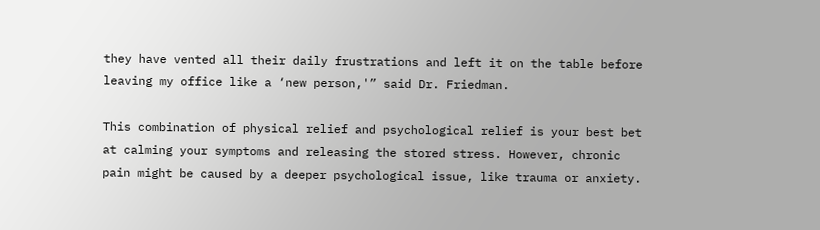they have vented all their daily frustrations and left it on the table before leaving my office like a ‘new person,'” said Dr. Friedman.

This combination of physical relief and psychological relief is your best bet at calming your symptoms and releasing the stored stress. However, chronic pain might be caused by a deeper psychological issue, like trauma or anxiety.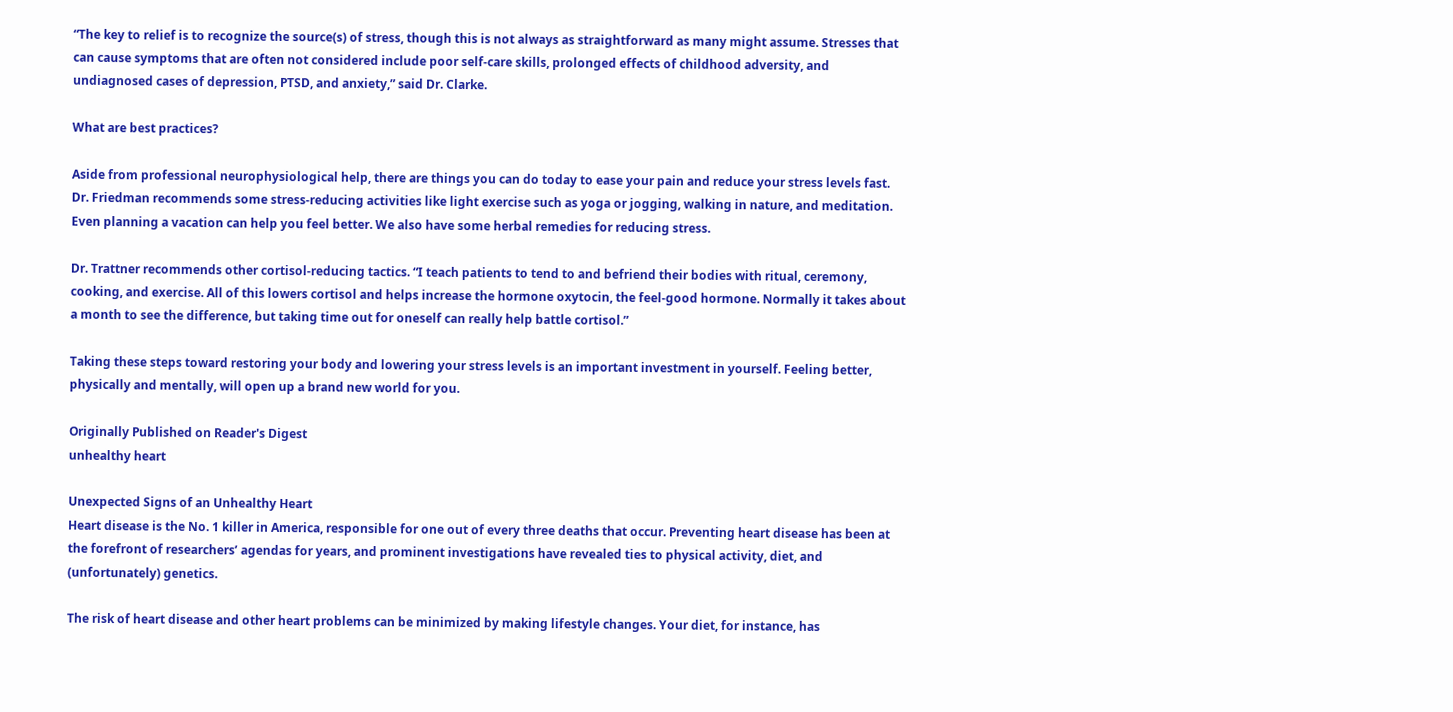“The key to relief is to recognize the source(s) of stress, though this is not always as straightforward as many might assume. Stresses that can cause symptoms that are often not considered include poor self-care skills, prolonged effects of childhood adversity, and undiagnosed cases of depression, PTSD, and anxiety,” said Dr. Clarke.

What are best practices?

Aside from professional neurophysiological help, there are things you can do today to ease your pain and reduce your stress levels fast. Dr. Friedman recommends some stress-reducing activities like light exercise such as yoga or jogging, walking in nature, and meditation. Even planning a vacation can help you feel better. We also have some herbal remedies for reducing stress.

Dr. Trattner recommends other cortisol-reducing tactics. “I teach patients to tend to and befriend their bodies with ritual, ceremony, cooking, and exercise. All of this lowers cortisol and helps increase the hormone oxytocin, the feel-good hormone. Normally it takes about a month to see the difference, but taking time out for oneself can really help battle cortisol.”

Taking these steps toward restoring your body and lowering your stress levels is an important investment in yourself. Feeling better, physically and mentally, will open up a brand new world for you.

Originally Published on Reader's Digest
unhealthy heart

Unexpected Signs of an Unhealthy Heart
Heart disease is the No. 1 killer in America, responsible for one out of every three deaths that occur. Preventing heart disease has been at the forefront of researchers’ agendas for years, and prominent investigations have revealed ties to physical activity, diet, and (unfortunately) genetics.

The risk of heart disease and other heart problems can be minimized by making lifestyle changes. Your diet, for instance, has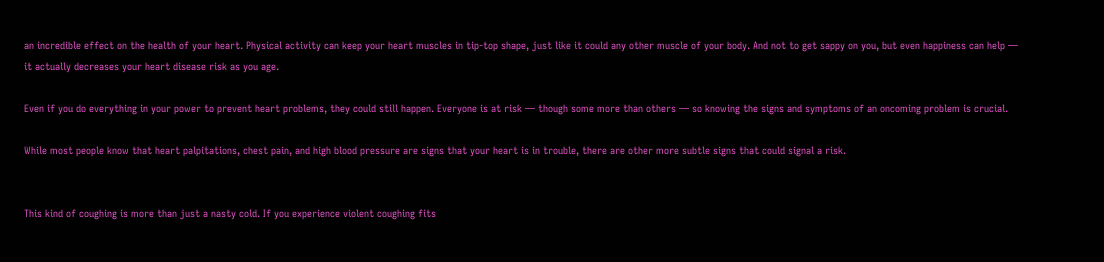an incredible effect on the health of your heart. Physical activity can keep your heart muscles in tip-top shape, just like it could any other muscle of your body. And not to get sappy on you, but even happiness can help — it actually decreases your heart disease risk as you age.

Even if you do everything in your power to prevent heart problems, they could still happen. Everyone is at risk — though some more than others — so knowing the signs and symptoms of an oncoming problem is crucial.

While most people know that heart palpitations, chest pain, and high blood pressure are signs that your heart is in trouble, there are other more subtle signs that could signal a risk.


This kind of coughing is more than just a nasty cold. If you experience violent coughing fits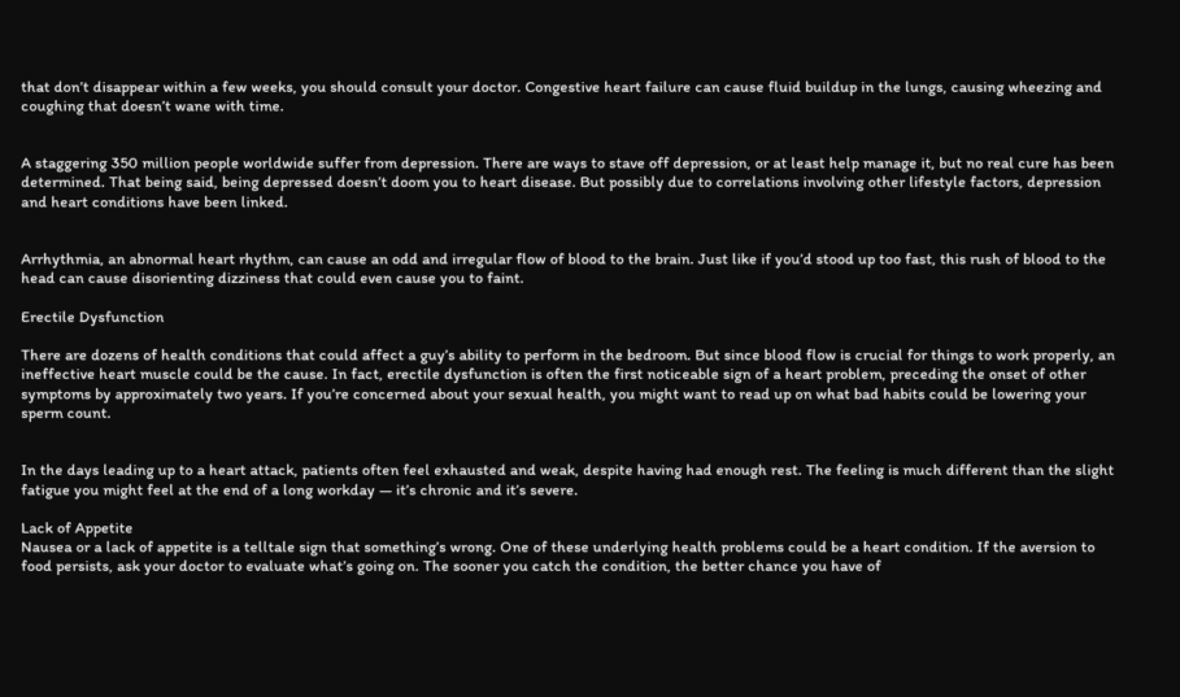that don’t disappear within a few weeks, you should consult your doctor. Congestive heart failure can cause fluid buildup in the lungs, causing wheezing and coughing that doesn’t wane with time.


A staggering 350 million people worldwide suffer from depression. There are ways to stave off depression, or at least help manage it, but no real cure has been determined. That being said, being depressed doesn’t doom you to heart disease. But possibly due to correlations involving other lifestyle factors, depression and heart conditions have been linked.


Arrhythmia, an abnormal heart rhythm, can cause an odd and irregular flow of blood to the brain. Just like if you’d stood up too fast, this rush of blood to the head can cause disorienting dizziness that could even cause you to faint.

Erectile Dysfunction

There are dozens of health conditions that could affect a guy’s ability to perform in the bedroom. But since blood flow is crucial for things to work properly, an ineffective heart muscle could be the cause. In fact, erectile dysfunction is often the first noticeable sign of a heart problem, preceding the onset of other symptoms by approximately two years. If you’re concerned about your sexual health, you might want to read up on what bad habits could be lowering your sperm count.


In the days leading up to a heart attack, patients often feel exhausted and weak, despite having had enough rest. The feeling is much different than the slight fatigue you might feel at the end of a long workday — it’s chronic and it’s severe.

Lack of Appetite
Nausea or a lack of appetite is a telltale sign that something’s wrong. One of these underlying health problems could be a heart condition. If the aversion to food persists, ask your doctor to evaluate what’s going on. The sooner you catch the condition, the better chance you have of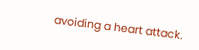avoiding a heart attack.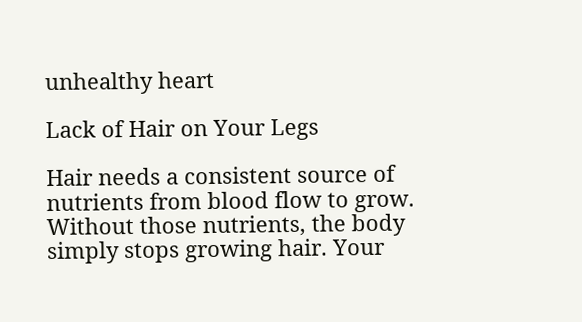unhealthy heart

Lack of Hair on Your Legs

Hair needs a consistent source of nutrients from blood flow to grow. Without those nutrients, the body simply stops growing hair. Your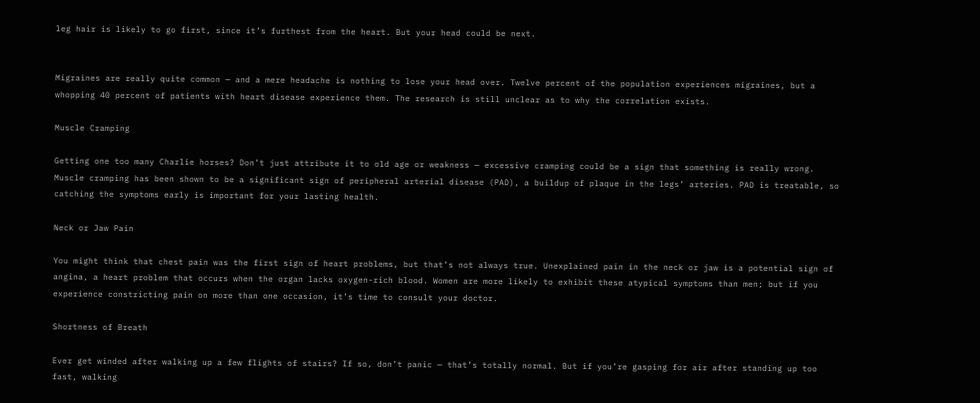leg hair is likely to go first, since it’s furthest from the heart. But your head could be next.


Migraines are really quite common — and a mere headache is nothing to lose your head over. Twelve percent of the population experiences migraines, but a whopping 40 percent of patients with heart disease experience them. The research is still unclear as to why the correlation exists.

Muscle Cramping

Getting one too many Charlie horses? Don’t just attribute it to old age or weakness — excessive cramping could be a sign that something is really wrong. Muscle cramping has been shown to be a significant sign of peripheral arterial disease (PAD), a buildup of plaque in the legs’ arteries. PAD is treatable, so catching the symptoms early is important for your lasting health.

Neck or Jaw Pain

You might think that chest pain was the first sign of heart problems, but that’s not always true. Unexplained pain in the neck or jaw is a potential sign of angina, a heart problem that occurs when the organ lacks oxygen-rich blood. Women are more likely to exhibit these atypical symptoms than men; but if you experience constricting pain on more than one occasion, it’s time to consult your doctor.

Shortness of Breath

Ever get winded after walking up a few flights of stairs? If so, don’t panic — that’s totally normal. But if you’re gasping for air after standing up too fast, walking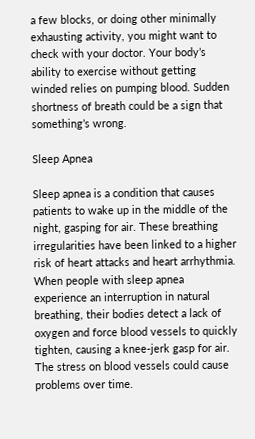a few blocks, or doing other minimally exhausting activity, you might want to check with your doctor. Your body’s ability to exercise without getting winded relies on pumping blood. Sudden shortness of breath could be a sign that something’s wrong.

Sleep Apnea

Sleep apnea is a condition that causes patients to wake up in the middle of the night, gasping for air. These breathing irregularities have been linked to a higher risk of heart attacks and heart arrhythmia. When people with sleep apnea experience an interruption in natural breathing, their bodies detect a lack of oxygen and force blood vessels to quickly tighten, causing a knee-jerk gasp for air. The stress on blood vessels could cause problems over time.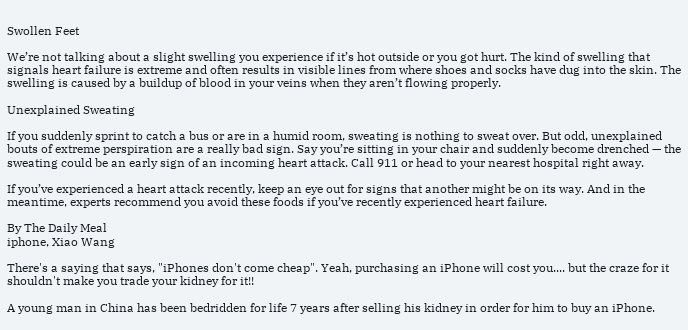Swollen Feet

We’re not talking about a slight swelling you experience if it’s hot outside or you got hurt. The kind of swelling that signals heart failure is extreme and often results in visible lines from where shoes and socks have dug into the skin. The swelling is caused by a buildup of blood in your veins when they aren’t flowing properly.

Unexplained Sweating

If you suddenly sprint to catch a bus or are in a humid room, sweating is nothing to sweat over. But odd, unexplained bouts of extreme perspiration are a really bad sign. Say you’re sitting in your chair and suddenly become drenched — the sweating could be an early sign of an incoming heart attack. Call 911 or head to your nearest hospital right away.

If you’ve experienced a heart attack recently, keep an eye out for signs that another might be on its way. And in the meantime, experts recommend you avoid these foods if you’ve recently experienced heart failure.

By The Daily Meal
iphone, Xiao Wang

There's a saying that says, "iPhones don't come cheap". Yeah, purchasing an iPhone will cost you.... but the craze for it shouldn't make you trade your kidney for it!!

A young man in China has been bedridden for life 7 years after selling his kidney in order for him to buy an iPhone.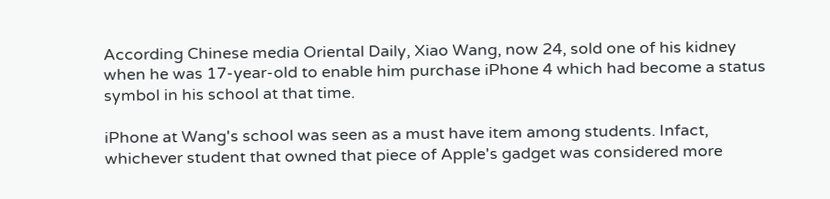According Chinese media Oriental Daily, Xiao Wang, now 24, sold one of his kidney when he was 17-year-old to enable him purchase iPhone 4 which had become a status symbol in his school at that time.

iPhone at Wang's school was seen as a must have item among students. Infact, whichever student that owned that piece of Apple's gadget was considered more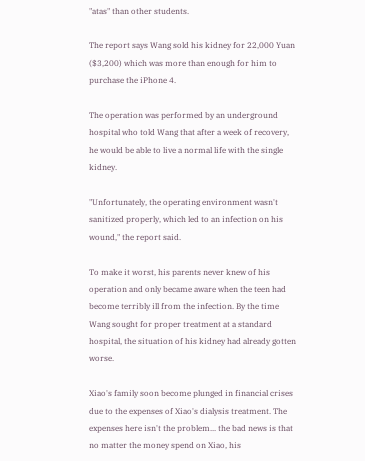"atas" than other students.

The report says Wang sold his kidney for 22,000 Yuan ($3,200) which was more than enough for him to purchase the iPhone 4.

The operation was performed by an underground hospital who told Wang that after a week of recovery, he would be able to live a normal life with the single kidney.

"Unfortunately, the operating environment wasn't sanitized properly, which led to an infection on his wound," the report said.

To make it worst, his parents never knew of his operation and only became aware when the teen had become terribly ill from the infection. By the time Wang sought for proper treatment at a standard hospital, the situation of his kidney had already gotten worse.

Xiao's family soon become plunged in financial crises due to the expenses of Xiao's dialysis treatment. The expenses here isn't the problem... the bad news is that no matter the money spend on Xiao, his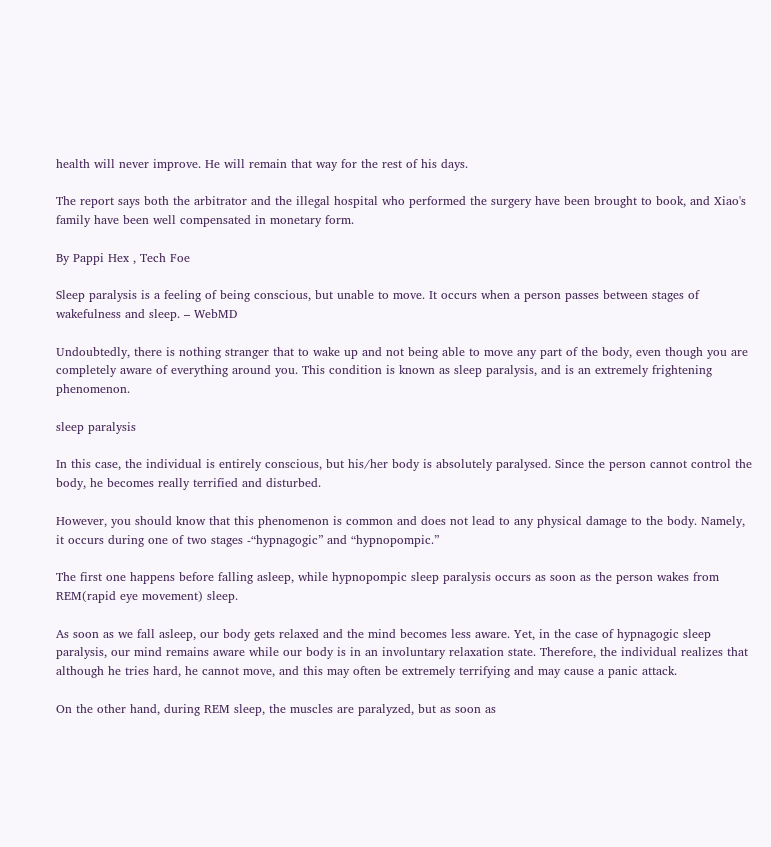health will never improve. He will remain that way for the rest of his days.

The report says both the arbitrator and the illegal hospital who performed the surgery have been brought to book, and Xiao's family have been well compensated in monetary form.

By Pappi Hex , Tech Foe

Sleep paralysis is a feeling of being conscious, but unable to move. It occurs when a person passes between stages of wakefulness and sleep. – WebMD

Undoubtedly, there is nothing stranger that to wake up and not being able to move any part of the body, even though you are completely aware of everything around you. This condition is known as sleep paralysis, and is an extremely frightening phenomenon.

sleep paralysis

In this case, the individual is entirely conscious, but his/her body is absolutely paralysed. Since the person cannot control the body, he becomes really terrified and disturbed.

However, you should know that this phenomenon is common and does not lead to any physical damage to the body. Namely, it occurs during one of two stages -“hypnagogic” and “hypnopompic.”

The first one happens before falling asleep, while hypnopompic sleep paralysis occurs as soon as the person wakes from REM(rapid eye movement) sleep.

As soon as we fall asleep, our body gets relaxed and the mind becomes less aware. Yet, in the case of hypnagogic sleep paralysis, our mind remains aware while our body is in an involuntary relaxation state. Therefore, the individual realizes that although he tries hard, he cannot move, and this may often be extremely terrifying and may cause a panic attack.

On the other hand, during REM sleep, the muscles are paralyzed, but as soon as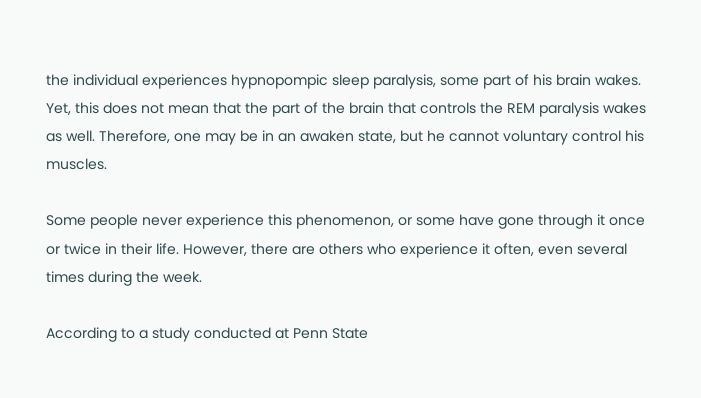the individual experiences hypnopompic sleep paralysis, some part of his brain wakes. Yet, this does not mean that the part of the brain that controls the REM paralysis wakes as well. Therefore, one may be in an awaken state, but he cannot voluntary control his muscles.

Some people never experience this phenomenon, or some have gone through it once or twice in their life. However, there are others who experience it often, even several times during the week.

According to a study conducted at Penn State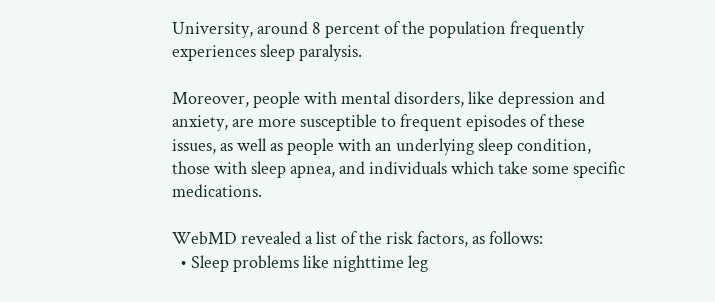University, around 8 percent of the population frequently experiences sleep paralysis.

Moreover, people with mental disorders, like depression and anxiety, are more susceptible to frequent episodes of these issues, as well as people with an underlying sleep condition, those with sleep apnea, and individuals which take some specific medications.

WebMD revealed a list of the risk factors, as follows:
  • Sleep problems like nighttime leg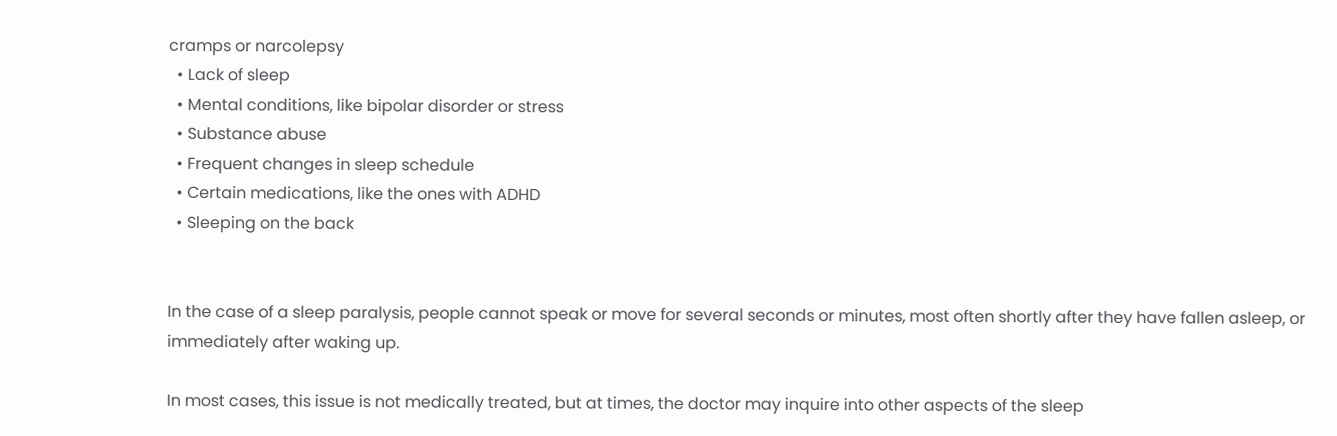cramps or narcolepsy
  • Lack of sleep
  • Mental conditions, like bipolar disorder or stress
  • Substance abuse
  • Frequent changes in sleep schedule
  • Certain medications, like the ones with ADHD
  • Sleeping on the back


In the case of a sleep paralysis, people cannot speak or move for several seconds or minutes, most often shortly after they have fallen asleep, or immediately after waking up.

In most cases, this issue is not medically treated, but at times, the doctor may inquire into other aspects of the sleep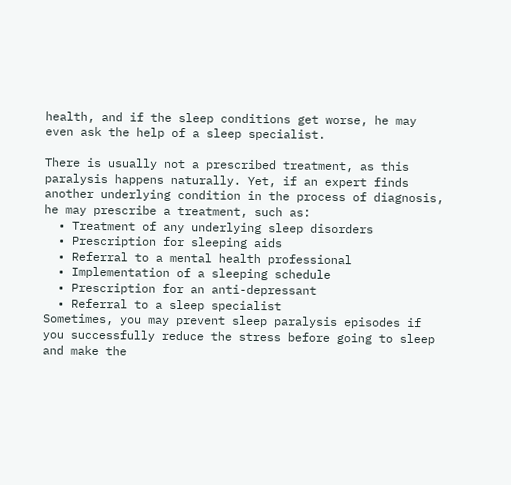health, and if the sleep conditions get worse, he may even ask the help of a sleep specialist.

There is usually not a prescribed treatment, as this paralysis happens naturally. Yet, if an expert finds another underlying condition in the process of diagnosis, he may prescribe a treatment, such as:
  • Treatment of any underlying sleep disorders
  • Prescription for sleeping aids
  • Referral to a mental health professional
  • Implementation of a sleeping schedule
  • Prescription for an anti-depressant
  • Referral to a sleep specialist
Sometimes, you may prevent sleep paralysis episodes if you successfully reduce the stress before going to sleep and make the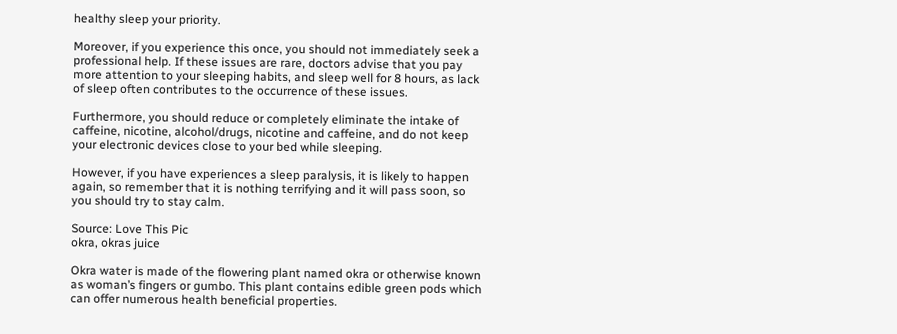healthy sleep your priority.

Moreover, if you experience this once, you should not immediately seek a professional help. If these issues are rare, doctors advise that you pay more attention to your sleeping habits, and sleep well for 8 hours, as lack of sleep often contributes to the occurrence of these issues.

Furthermore, you should reduce or completely eliminate the intake of caffeine, nicotine, alcohol/drugs, nicotine and caffeine, and do not keep your electronic devices close to your bed while sleeping.

However, if you have experiences a sleep paralysis, it is likely to happen again, so remember that it is nothing terrifying and it will pass soon, so you should try to stay calm.

Source: Love This Pic
okra, okras juice

Okra water is made of the flowering plant named okra or otherwise known as woman’s fingers or gumbo. This plant contains edible green pods which can offer numerous health beneficial properties.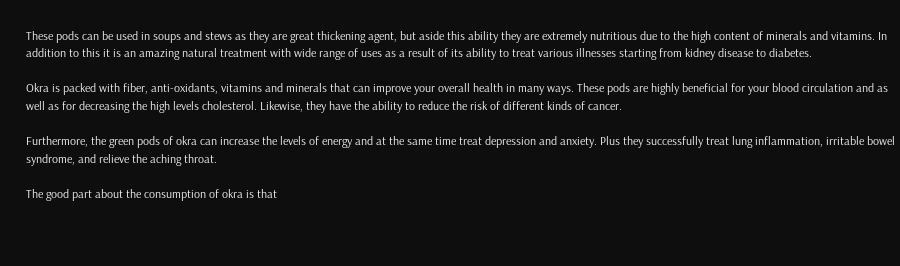These pods can be used in soups and stews as they are great thickening agent, but aside this ability they are extremely nutritious due to the high content of minerals and vitamins. In addition to this it is an amazing natural treatment with wide range of uses as a result of its ability to treat various illnesses starting from kidney disease to diabetes.

Okra is packed with fiber, anti-oxidants, vitamins and minerals that can improve your overall health in many ways. These pods are highly beneficial for your blood circulation and as well as for decreasing the high levels cholesterol. Likewise, they have the ability to reduce the risk of different kinds of cancer.

Furthermore, the green pods of okra can increase the levels of energy and at the same time treat depression and anxiety. Plus they successfully treat lung inflammation, irritable bowel syndrome, and relieve the aching throat.

The good part about the consumption of okra is that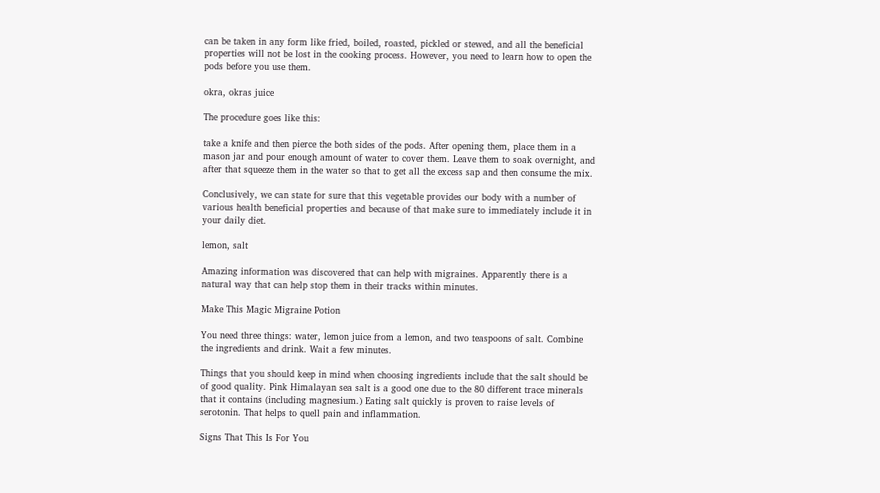can be taken in any form like fried, boiled, roasted, pickled or stewed, and all the beneficial properties will not be lost in the cooking process. However, you need to learn how to open the pods before you use them.

okra, okras juice

The procedure goes like this:

take a knife and then pierce the both sides of the pods. After opening them, place them in a mason jar and pour enough amount of water to cover them. Leave them to soak overnight, and after that squeeze them in the water so that to get all the excess sap and then consume the mix.

Conclusively, we can state for sure that this vegetable provides our body with a number of various health beneficial properties and because of that make sure to immediately include it in your daily diet.

lemon, salt

Amazing information was discovered that can help with migraines. Apparently there is a natural way that can help stop them in their tracks within minutes.

Make This Magic Migraine Potion

You need three things: water, lemon juice from a lemon, and two teaspoons of salt. Combine the ingredients and drink. Wait a few minutes.

Things that you should keep in mind when choosing ingredients include that the salt should be of good quality. Pink Himalayan sea salt is a good one due to the 80 different trace minerals that it contains (including magnesium.) Eating salt quickly is proven to raise levels of serotonin. That helps to quell pain and inflammation.

Signs That This Is For You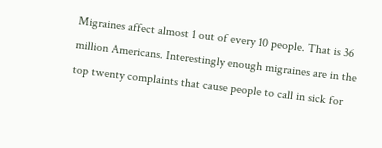Migraines affect almost 1 out of every 10 people. That is 36 million Americans. Interestingly enough migraines are in the top twenty complaints that cause people to call in sick for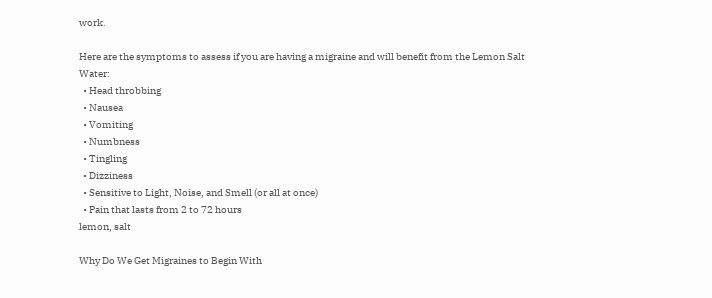work.

Here are the symptoms to assess if you are having a migraine and will benefit from the Lemon Salt Water:
  • Head throbbing
  • Nausea
  • Vomiting
  • Numbness
  • Tingling
  • Dizziness
  • Sensitive to Light, Noise, and Smell (or all at once)
  • Pain that lasts from 2 to 72 hours
lemon, salt

Why Do We Get Migraines to Begin With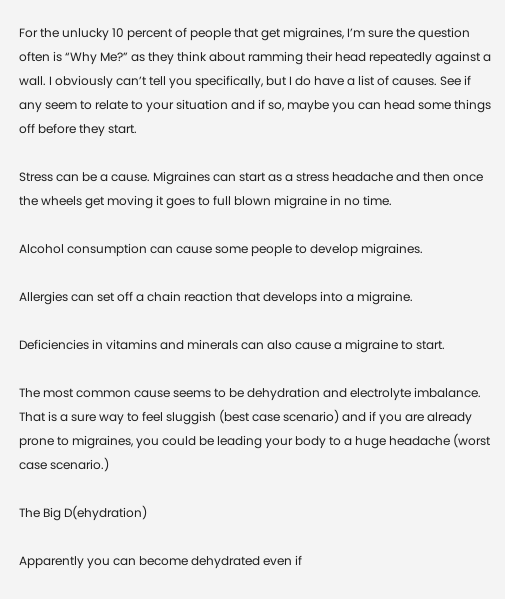For the unlucky 10 percent of people that get migraines, I’m sure the question often is “Why Me?” as they think about ramming their head repeatedly against a wall. I obviously can’t tell you specifically, but I do have a list of causes. See if any seem to relate to your situation and if so, maybe you can head some things off before they start.

Stress can be a cause. Migraines can start as a stress headache and then once the wheels get moving it goes to full blown migraine in no time.

Alcohol consumption can cause some people to develop migraines.

Allergies can set off a chain reaction that develops into a migraine.

Deficiencies in vitamins and minerals can also cause a migraine to start.

The most common cause seems to be dehydration and electrolyte imbalance. That is a sure way to feel sluggish (best case scenario) and if you are already prone to migraines, you could be leading your body to a huge headache (worst case scenario.)

The Big D(ehydration)

Apparently you can become dehydrated even if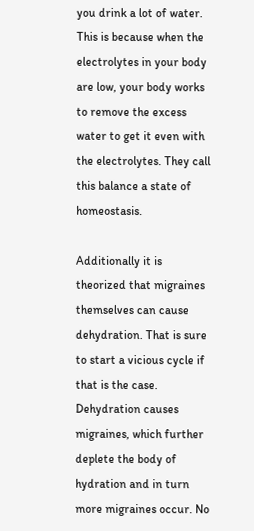you drink a lot of water. This is because when the electrolytes in your body are low, your body works to remove the excess water to get it even with the electrolytes. They call this balance a state of homeostasis.

Additionally it is theorized that migraines themselves can cause dehydration. That is sure to start a vicious cycle if that is the case. Dehydration causes migraines, which further deplete the body of hydration and in turn more migraines occur. No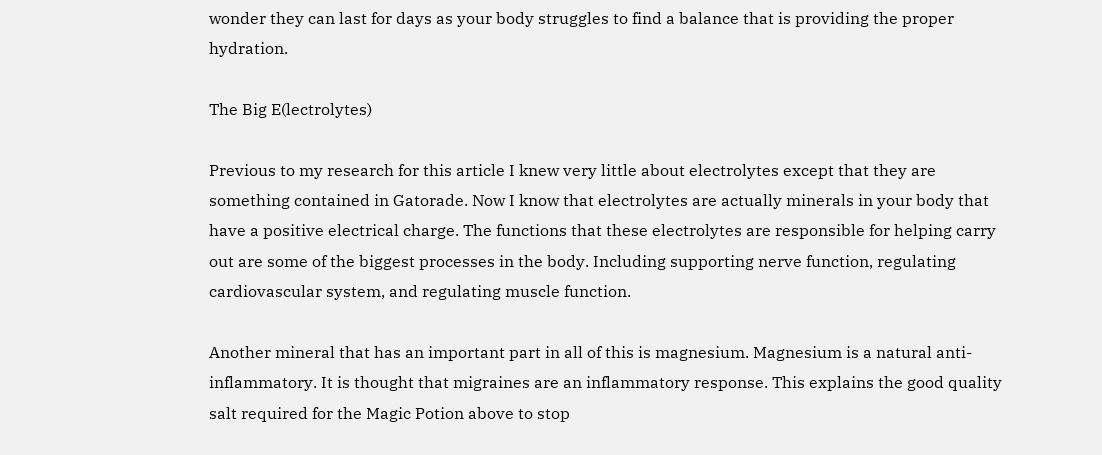wonder they can last for days as your body struggles to find a balance that is providing the proper hydration.

The Big E(lectrolytes)

Previous to my research for this article I knew very little about electrolytes except that they are something contained in Gatorade. Now I know that electrolytes are actually minerals in your body that have a positive electrical charge. The functions that these electrolytes are responsible for helping carry out are some of the biggest processes in the body. Including supporting nerve function, regulating cardiovascular system, and regulating muscle function.

Another mineral that has an important part in all of this is magnesium. Magnesium is a natural anti-inflammatory. It is thought that migraines are an inflammatory response. This explains the good quality salt required for the Magic Potion above to stop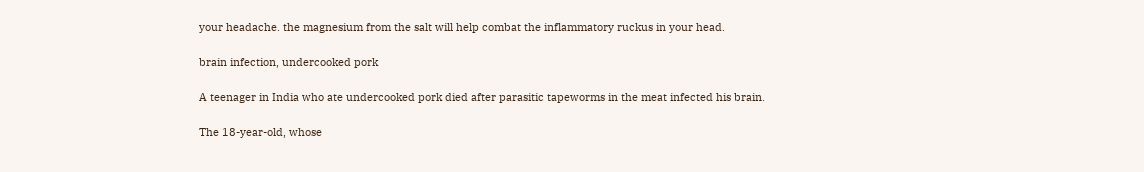your headache. the magnesium from the salt will help combat the inflammatory ruckus in your head.

brain infection, undercooked pork

A teenager in India who ate undercooked pork died after parasitic tapeworms in the meat infected his brain.

The 18-year-old, whose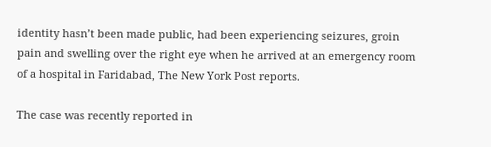identity hasn’t been made public, had been experiencing seizures, groin pain and swelling over the right eye when he arrived at an emergency room of a hospital in Faridabad, The New York Post reports.

The case was recently reported in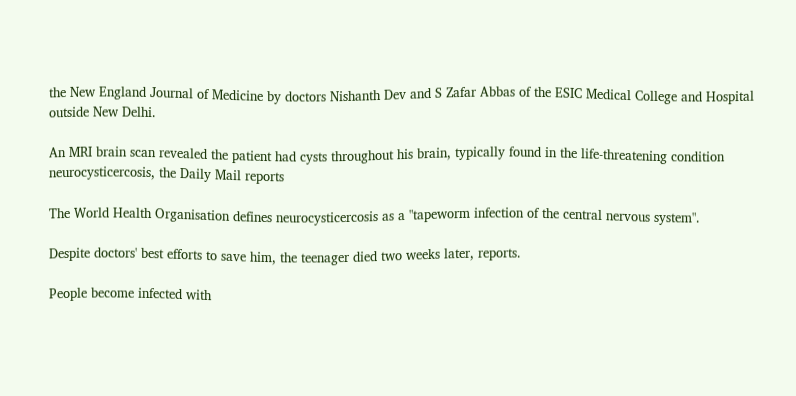the New England Journal of Medicine by doctors Nishanth Dev and S Zafar Abbas of the ESIC Medical College and Hospital outside New Delhi.

An MRI brain scan revealed the patient had cysts throughout his brain, typically found in the life-threatening condition neurocysticercosis, the Daily Mail reports

The World Health Organisation defines neurocysticercosis as a "tapeworm infection of the central nervous system".

Despite doctors' best efforts to save him, the teenager died two weeks later, reports.

People become infected with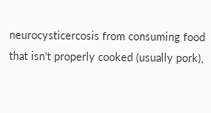neurocysticercosis from consuming food that isn't properly cooked (usually pork),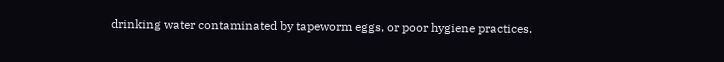drinking water contaminated by tapeworm eggs, or poor hygiene practices.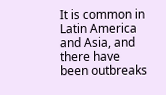It is common in Latin America and Asia, and there have been outbreaks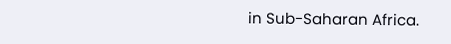in Sub-Saharan Africa.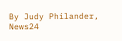By Judy Philander, News24